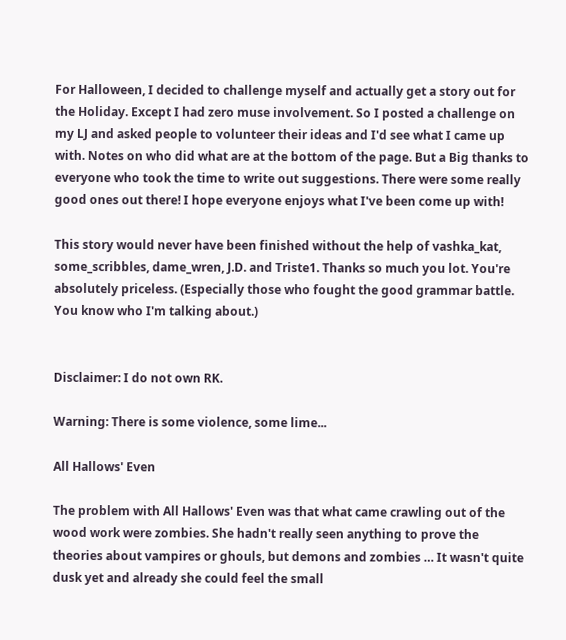For Halloween, I decided to challenge myself and actually get a story out for the Holiday. Except I had zero muse involvement. So I posted a challenge on my LJ and asked people to volunteer their ideas and I'd see what I came up with. Notes on who did what are at the bottom of the page. But a Big thanks to everyone who took the time to write out suggestions. There were some really good ones out there! I hope everyone enjoys what I've been come up with!

This story would never have been finished without the help of vashka_kat, some_scribbles, dame_wren, J.D. and Triste1. Thanks so much you lot. You're absolutely priceless. (Especially those who fought the good grammar battle. You know who I'm talking about.)


Disclaimer: I do not own RK.

Warning: There is some violence, some lime...

All Hallows' Even

The problem with All Hallows' Even was that what came crawling out of the wood work were zombies. She hadn't really seen anything to prove the theories about vampires or ghouls, but demons and zombies … It wasn't quite dusk yet and already she could feel the small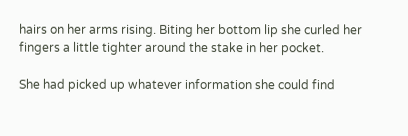hairs on her arms rising. Biting her bottom lip she curled her fingers a little tighter around the stake in her pocket.

She had picked up whatever information she could find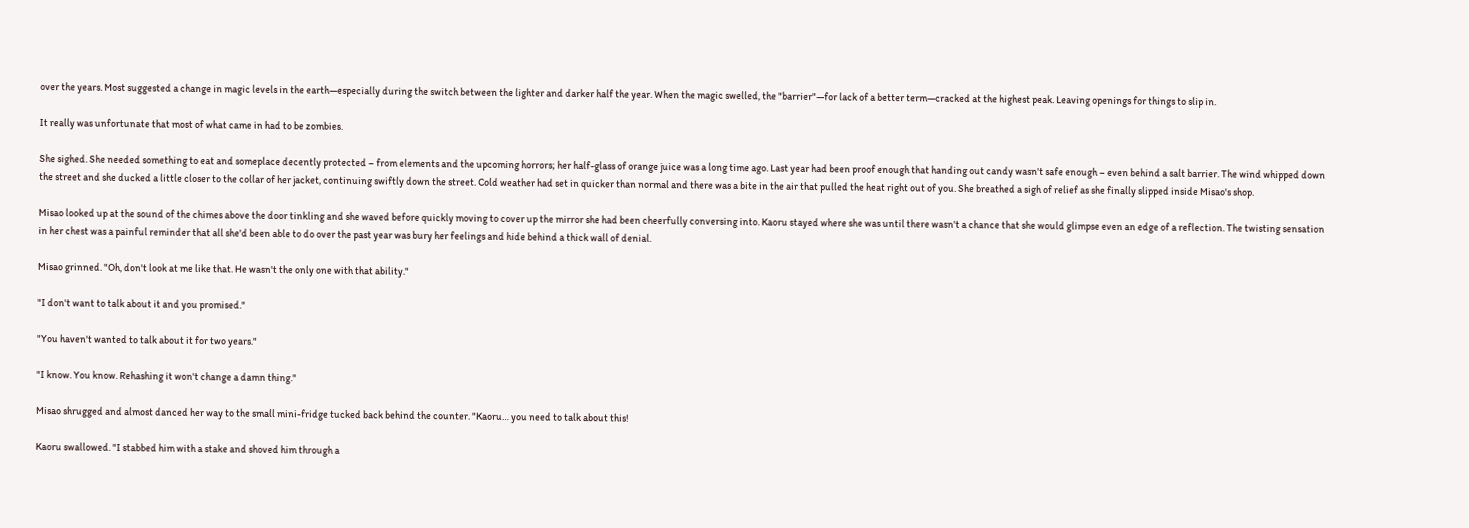over the years. Most suggested a change in magic levels in the earth—especially during the switch between the lighter and darker half the year. When the magic swelled, the "barrier"—for lack of a better term—cracked at the highest peak. Leaving openings for things to slip in.

It really was unfortunate that most of what came in had to be zombies.

She sighed. She needed something to eat and someplace decently protected – from elements and the upcoming horrors; her half-glass of orange juice was a long time ago. Last year had been proof enough that handing out candy wasn't safe enough – even behind a salt barrier. The wind whipped down the street and she ducked a little closer to the collar of her jacket, continuing swiftly down the street. Cold weather had set in quicker than normal and there was a bite in the air that pulled the heat right out of you. She breathed a sigh of relief as she finally slipped inside Misao's shop.

Misao looked up at the sound of the chimes above the door tinkling and she waved before quickly moving to cover up the mirror she had been cheerfully conversing into. Kaoru stayed where she was until there wasn't a chance that she would glimpse even an edge of a reflection. The twisting sensation in her chest was a painful reminder that all she'd been able to do over the past year was bury her feelings and hide behind a thick wall of denial.

Misao grinned. "Oh, don't look at me like that. He wasn't the only one with that ability."

"I don't want to talk about it and you promised."

"You haven't wanted to talk about it for two years."

"I know. You know. Rehashing it won't change a damn thing."

Misao shrugged and almost danced her way to the small mini-fridge tucked back behind the counter. "Kaoru… you need to talk about this!

Kaoru swallowed. "I stabbed him with a stake and shoved him through a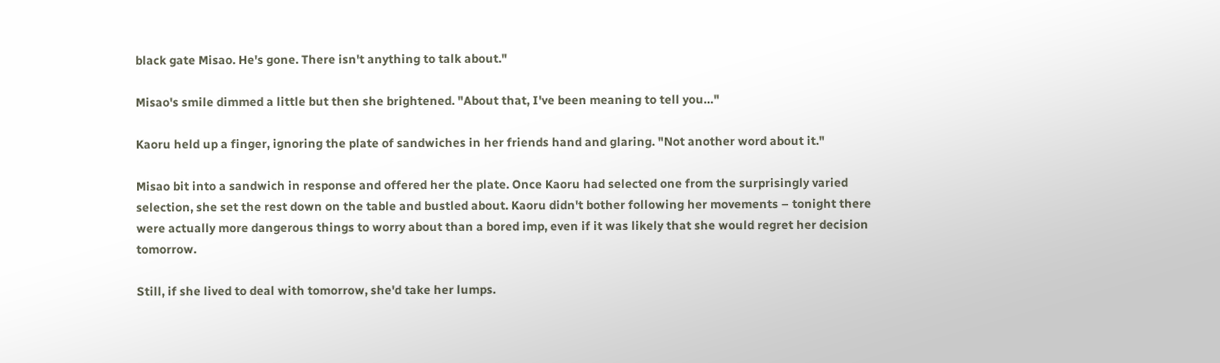black gate Misao. He's gone. There isn't anything to talk about."

Misao's smile dimmed a little but then she brightened. "About that, I've been meaning to tell you…"

Kaoru held up a finger, ignoring the plate of sandwiches in her friends hand and glaring. "Not another word about it."

Misao bit into a sandwich in response and offered her the plate. Once Kaoru had selected one from the surprisingly varied selection, she set the rest down on the table and bustled about. Kaoru didn't bother following her movements – tonight there were actually more dangerous things to worry about than a bored imp, even if it was likely that she would regret her decision tomorrow.

Still, if she lived to deal with tomorrow, she'd take her lumps.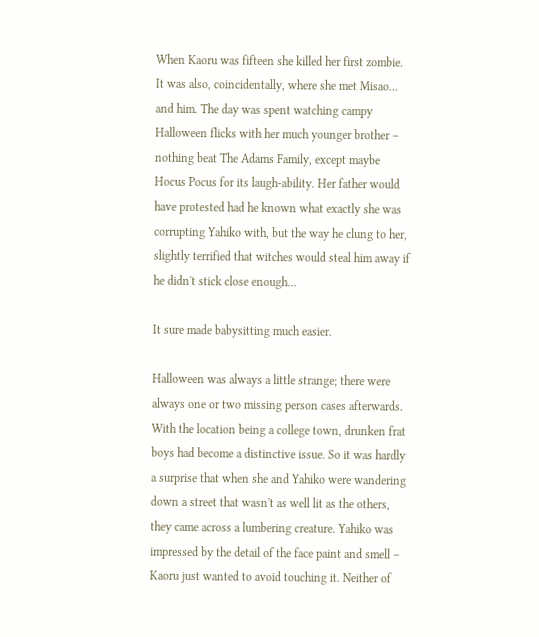When Kaoru was fifteen she killed her first zombie. It was also, coincidentally, where she met Misao… and him. The day was spent watching campy Halloween flicks with her much younger brother – nothing beat The Adams Family, except maybe Hocus Pocus for its laugh-ability. Her father would have protested had he known what exactly she was corrupting Yahiko with, but the way he clung to her, slightly terrified that witches would steal him away if he didn't stick close enough…

It sure made babysitting much easier.

Halloween was always a little strange; there were always one or two missing person cases afterwards. With the location being a college town, drunken frat boys had become a distinctive issue. So it was hardly a surprise that when she and Yahiko were wandering down a street that wasn't as well lit as the others, they came across a lumbering creature. Yahiko was impressed by the detail of the face paint and smell – Kaoru just wanted to avoid touching it. Neither of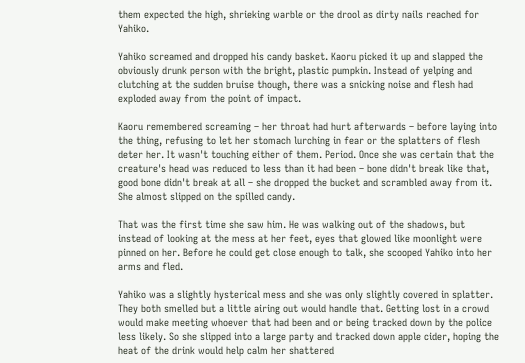them expected the high, shrieking warble or the drool as dirty nails reached for Yahiko.

Yahiko screamed and dropped his candy basket. Kaoru picked it up and slapped the obviously drunk person with the bright, plastic pumpkin. Instead of yelping and clutching at the sudden bruise though, there was a snicking noise and flesh had exploded away from the point of impact.

Kaoru remembered screaming – her throat had hurt afterwards – before laying into the thing, refusing to let her stomach lurching in fear or the splatters of flesh deter her. It wasn't touching either of them. Period. Once she was certain that the creature's head was reduced to less than it had been – bone didn't break like that, good bone didn't break at all – she dropped the bucket and scrambled away from it. She almost slipped on the spilled candy.

That was the first time she saw him. He was walking out of the shadows, but instead of looking at the mess at her feet, eyes that glowed like moonlight were pinned on her. Before he could get close enough to talk, she scooped Yahiko into her arms and fled.

Yahiko was a slightly hysterical mess and she was only slightly covered in splatter. They both smelled but a little airing out would handle that. Getting lost in a crowd would make meeting whoever that had been and or being tracked down by the police less likely. So she slipped into a large party and tracked down apple cider, hoping the heat of the drink would help calm her shattered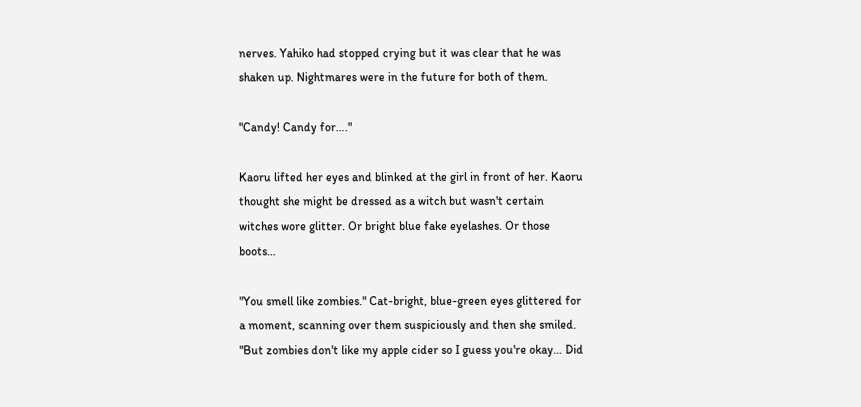nerves. Yahiko had stopped crying but it was clear that he was shaken up. Nightmares were in the future for both of them.

"Candy! Candy for…."

Kaoru lifted her eyes and blinked at the girl in front of her. Kaoru thought she might be dressed as a witch but wasn't certain witches wore glitter. Or bright blue fake eyelashes. Or those boots…

"You smell like zombies." Cat-bright, blue-green eyes glittered for a moment, scanning over them suspiciously and then she smiled. "But zombies don't like my apple cider so I guess you're okay… Did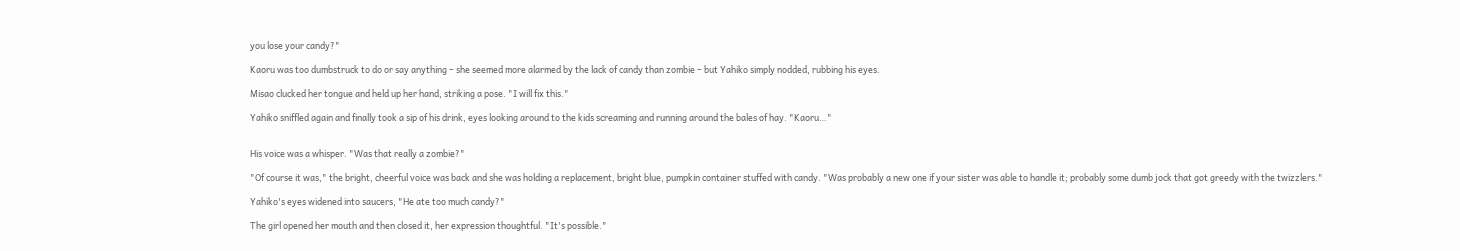you lose your candy?"

Kaoru was too dumbstruck to do or say anything – she seemed more alarmed by the lack of candy than zombie – but Yahiko simply nodded, rubbing his eyes.

Misao clucked her tongue and held up her hand, striking a pose. "I will fix this."

Yahiko sniffled again and finally took a sip of his drink, eyes looking around to the kids screaming and running around the bales of hay. "Kaoru…"


His voice was a whisper. "Was that really a zombie?"

"Of course it was," the bright, cheerful voice was back and she was holding a replacement, bright blue, pumpkin container stuffed with candy. "Was probably a new one if your sister was able to handle it; probably some dumb jock that got greedy with the twizzlers."

Yahiko's eyes widened into saucers, "He ate too much candy?"

The girl opened her mouth and then closed it, her expression thoughtful. "It's possible."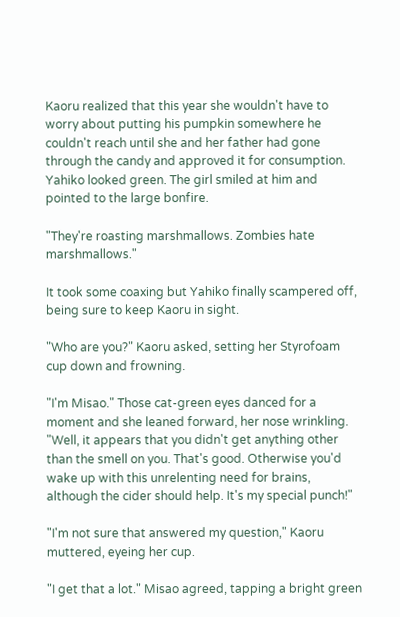Kaoru realized that this year she wouldn't have to worry about putting his pumpkin somewhere he couldn't reach until she and her father had gone through the candy and approved it for consumption. Yahiko looked green. The girl smiled at him and pointed to the large bonfire.

"They're roasting marshmallows. Zombies hate marshmallows."

It took some coaxing but Yahiko finally scampered off, being sure to keep Kaoru in sight.

"Who are you?" Kaoru asked, setting her Styrofoam cup down and frowning.

"I'm Misao." Those cat-green eyes danced for a moment and she leaned forward, her nose wrinkling. "Well, it appears that you didn't get anything other than the smell on you. That's good. Otherwise you'd wake up with this unrelenting need for brains, although the cider should help. It's my special punch!"

"I'm not sure that answered my question," Kaoru muttered, eyeing her cup.

"I get that a lot." Misao agreed, tapping a bright green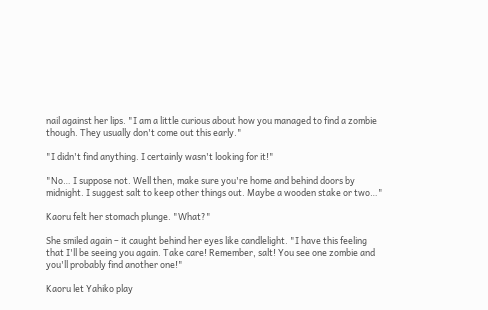nail against her lips. "I am a little curious about how you managed to find a zombie though. They usually don't come out this early."

"I didn't find anything. I certainly wasn't looking for it!"

"No… I suppose not. Well then, make sure you're home and behind doors by midnight. I suggest salt to keep other things out. Maybe a wooden stake or two…"

Kaoru felt her stomach plunge. "What?"

She smiled again – it caught behind her eyes like candlelight. "I have this feeling that I'll be seeing you again. Take care! Remember, salt! You see one zombie and you'll probably find another one!"

Kaoru let Yahiko play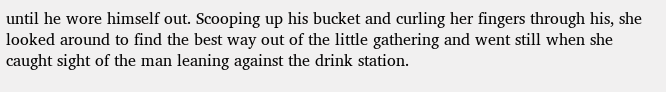until he wore himself out. Scooping up his bucket and curling her fingers through his, she looked around to find the best way out of the little gathering and went still when she caught sight of the man leaning against the drink station.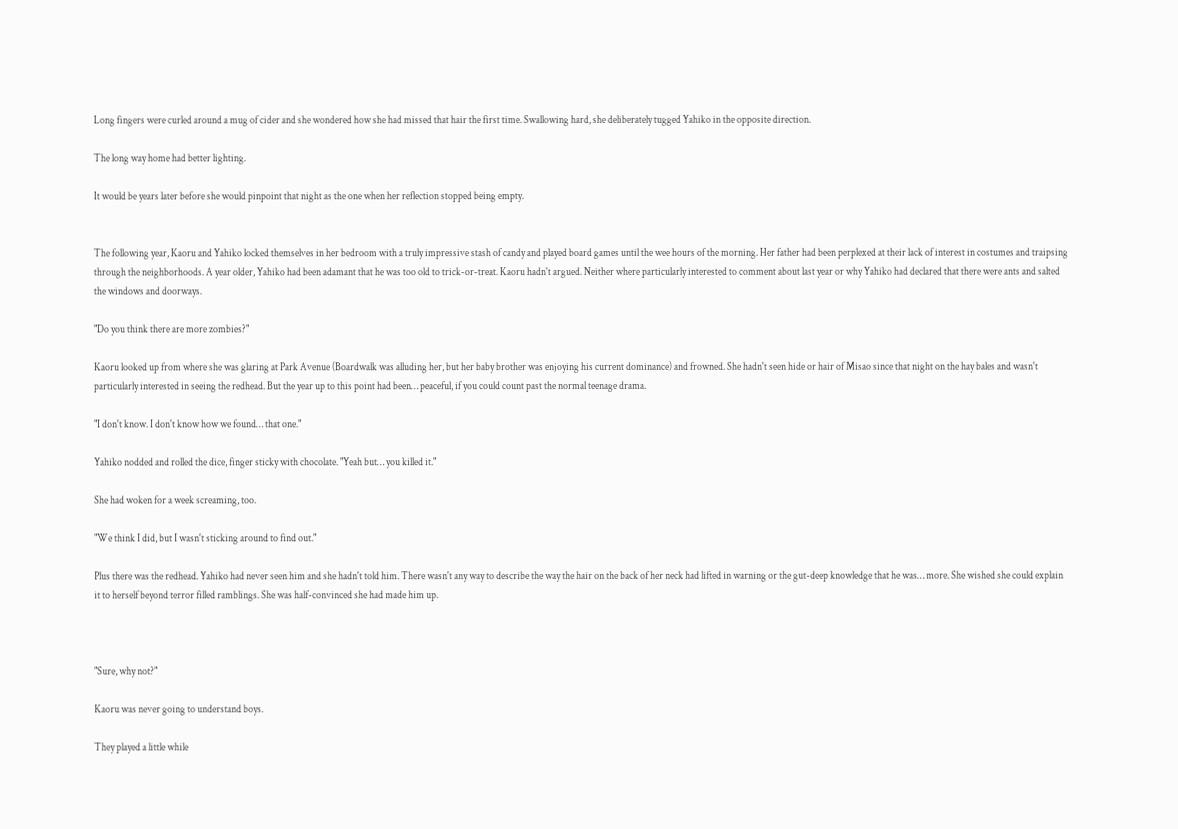Long fingers were curled around a mug of cider and she wondered how she had missed that hair the first time. Swallowing hard, she deliberately tugged Yahiko in the opposite direction.

The long way home had better lighting.

It would be years later before she would pinpoint that night as the one when her reflection stopped being empty.


The following year, Kaoru and Yahiko locked themselves in her bedroom with a truly impressive stash of candy and played board games until the wee hours of the morning. Her father had been perplexed at their lack of interest in costumes and traipsing through the neighborhoods. A year older, Yahiko had been adamant that he was too old to trick-or-treat. Kaoru hadn't argued. Neither where particularly interested to comment about last year or why Yahiko had declared that there were ants and salted the windows and doorways.

"Do you think there are more zombies?"

Kaoru looked up from where she was glaring at Park Avenue (Boardwalk was alluding her, but her baby brother was enjoying his current dominance) and frowned. She hadn't seen hide or hair of Misao since that night on the hay bales and wasn't particularly interested in seeing the redhead. But the year up to this point had been… peaceful, if you could count past the normal teenage drama.

"I don't know. I don't know how we found… that one."

Yahiko nodded and rolled the dice, finger sticky with chocolate. "Yeah but… you killed it."

She had woken for a week screaming, too.

"We think I did, but I wasn't sticking around to find out."

Plus there was the redhead. Yahiko had never seen him and she hadn't told him. There wasn't any way to describe the way the hair on the back of her neck had lifted in warning or the gut-deep knowledge that he was… more. She wished she could explain it to herself beyond terror filled ramblings. She was half-convinced she had made him up.



"Sure, why not?"

Kaoru was never going to understand boys.

They played a little while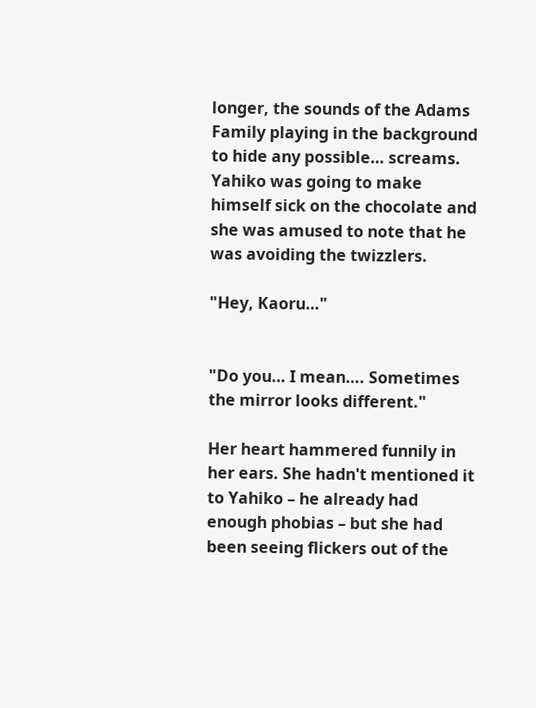longer, the sounds of the Adams Family playing in the background to hide any possible… screams. Yahiko was going to make himself sick on the chocolate and she was amused to note that he was avoiding the twizzlers.

"Hey, Kaoru…"


"Do you… I mean…. Sometimes the mirror looks different."

Her heart hammered funnily in her ears. She hadn't mentioned it to Yahiko – he already had enough phobias – but she had been seeing flickers out of the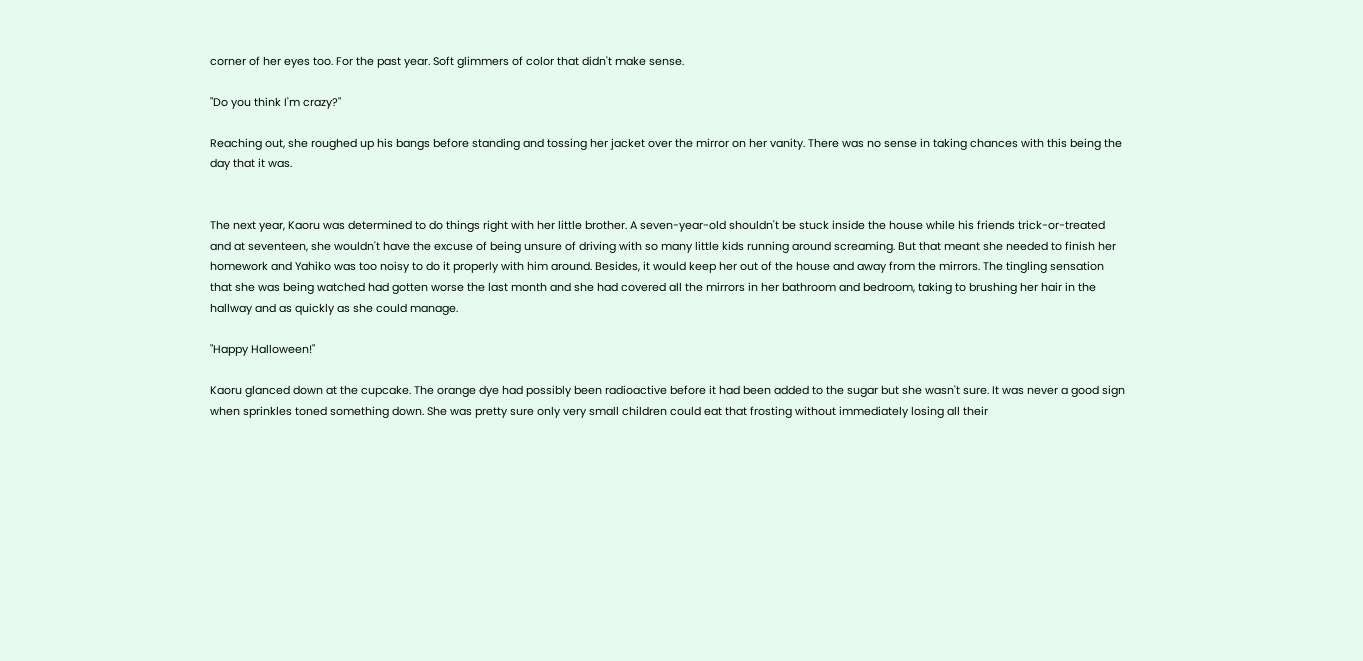corner of her eyes too. For the past year. Soft glimmers of color that didn't make sense.

"Do you think I'm crazy?"

Reaching out, she roughed up his bangs before standing and tossing her jacket over the mirror on her vanity. There was no sense in taking chances with this being the day that it was.


The next year, Kaoru was determined to do things right with her little brother. A seven-year-old shouldn't be stuck inside the house while his friends trick-or-treated and at seventeen, she wouldn't have the excuse of being unsure of driving with so many little kids running around screaming. But that meant she needed to finish her homework and Yahiko was too noisy to do it properly with him around. Besides, it would keep her out of the house and away from the mirrors. The tingling sensation that she was being watched had gotten worse the last month and she had covered all the mirrors in her bathroom and bedroom, taking to brushing her hair in the hallway and as quickly as she could manage.

"Happy Halloween!"

Kaoru glanced down at the cupcake. The orange dye had possibly been radioactive before it had been added to the sugar but she wasn't sure. It was never a good sign when sprinkles toned something down. She was pretty sure only very small children could eat that frosting without immediately losing all their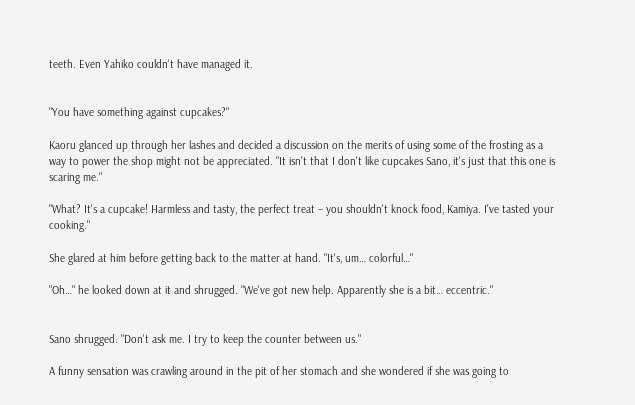teeth. Even Yahiko couldn't have managed it.


"You have something against cupcakes?"

Kaoru glanced up through her lashes and decided a discussion on the merits of using some of the frosting as a way to power the shop might not be appreciated. "It isn't that I don't like cupcakes Sano, it's just that this one is scaring me."

"What? It's a cupcake! Harmless and tasty, the perfect treat – you shouldn't knock food, Kamiya. I've tasted your cooking."

She glared at him before getting back to the matter at hand. "It's, um… colorful…"

"Oh…" he looked down at it and shrugged. "We've got new help. Apparently she is a bit… eccentric."


Sano shrugged. "Don't ask me. I try to keep the counter between us."

A funny sensation was crawling around in the pit of her stomach and she wondered if she was going to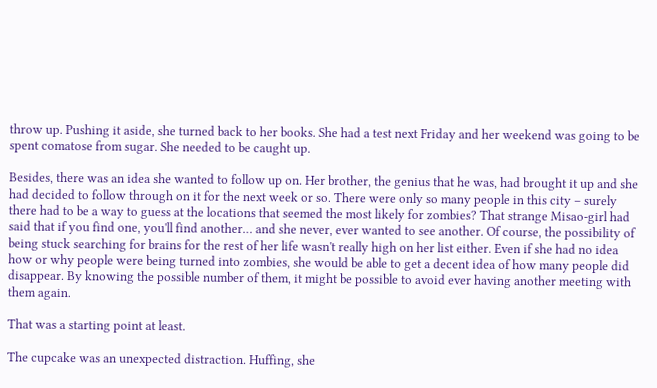throw up. Pushing it aside, she turned back to her books. She had a test next Friday and her weekend was going to be spent comatose from sugar. She needed to be caught up.

Besides, there was an idea she wanted to follow up on. Her brother, the genius that he was, had brought it up and she had decided to follow through on it for the next week or so. There were only so many people in this city – surely there had to be a way to guess at the locations that seemed the most likely for zombies? That strange Misao-girl had said that if you find one, you'll find another… and she never, ever wanted to see another. Of course, the possibility of being stuck searching for brains for the rest of her life wasn't really high on her list either. Even if she had no idea how or why people were being turned into zombies, she would be able to get a decent idea of how many people did disappear. By knowing the possible number of them, it might be possible to avoid ever having another meeting with them again.

That was a starting point at least.

The cupcake was an unexpected distraction. Huffing, she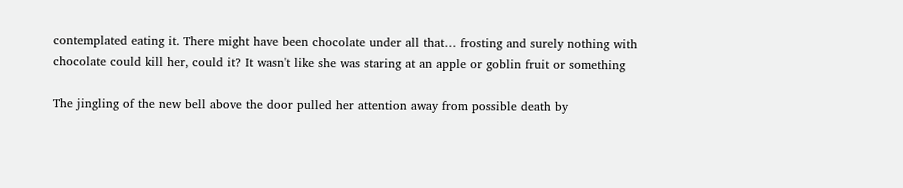contemplated eating it. There might have been chocolate under all that… frosting and surely nothing with chocolate could kill her, could it? It wasn't like she was staring at an apple or goblin fruit or something

The jingling of the new bell above the door pulled her attention away from possible death by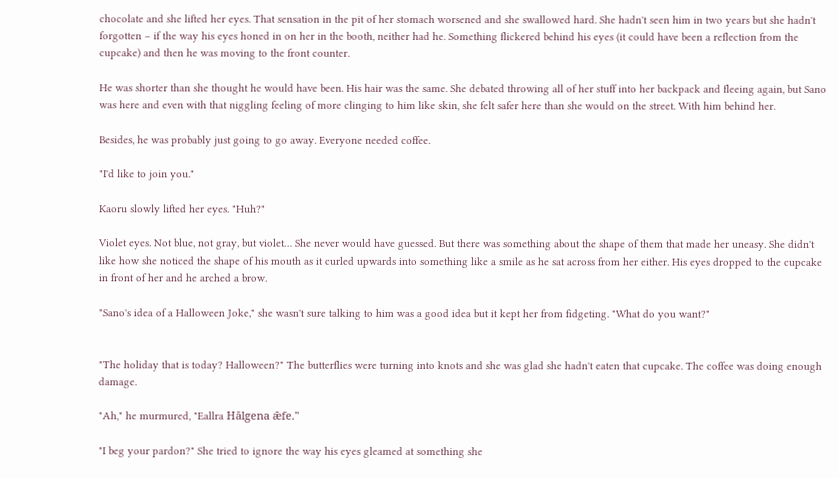chocolate and she lifted her eyes. That sensation in the pit of her stomach worsened and she swallowed hard. She hadn't seen him in two years but she hadn't forgotten – if the way his eyes honed in on her in the booth, neither had he. Something flickered behind his eyes (it could have been a reflection from the cupcake) and then he was moving to the front counter.

He was shorter than she thought he would have been. His hair was the same. She debated throwing all of her stuff into her backpack and fleeing again, but Sano was here and even with that niggling feeling of more clinging to him like skin, she felt safer here than she would on the street. With him behind her.

Besides, he was probably just going to go away. Everyone needed coffee.

"I'd like to join you."

Kaoru slowly lifted her eyes. "Huh?"

Violet eyes. Not blue, not gray, but violet… She never would have guessed. But there was something about the shape of them that made her uneasy. She didn't like how she noticed the shape of his mouth as it curled upwards into something like a smile as he sat across from her either. His eyes dropped to the cupcake in front of her and he arched a brow.

"Sano's idea of a Halloween Joke," she wasn't sure talking to him was a good idea but it kept her from fidgeting. "What do you want?"


"The holiday that is today? Halloween?" The butterflies were turning into knots and she was glad she hadn't eaten that cupcake. The coffee was doing enough damage.

"Ah," he murmured, "Eallra Hālgena ǣfe."

"I beg your pardon?" She tried to ignore the way his eyes gleamed at something she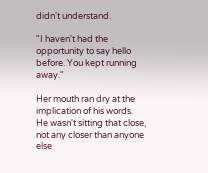didn't understand.

"I haven't had the opportunity to say hello before. You kept running away."

Her mouth ran dry at the implication of his words. He wasn't sitting that close, not any closer than anyone else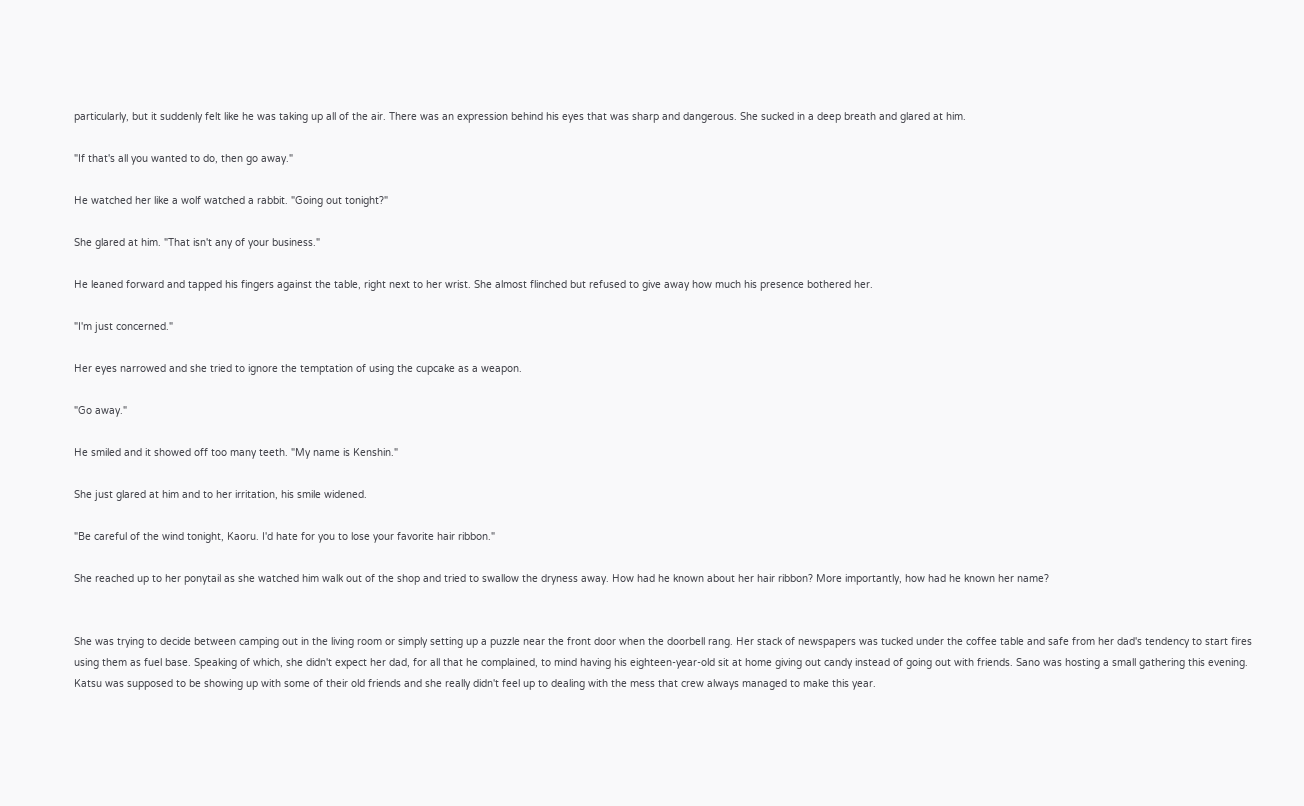particularly, but it suddenly felt like he was taking up all of the air. There was an expression behind his eyes that was sharp and dangerous. She sucked in a deep breath and glared at him.

"If that's all you wanted to do, then go away."

He watched her like a wolf watched a rabbit. "Going out tonight?"

She glared at him. "That isn't any of your business."

He leaned forward and tapped his fingers against the table, right next to her wrist. She almost flinched but refused to give away how much his presence bothered her.

"I'm just concerned."

Her eyes narrowed and she tried to ignore the temptation of using the cupcake as a weapon.

"Go away."

He smiled and it showed off too many teeth. "My name is Kenshin."

She just glared at him and to her irritation, his smile widened.

"Be careful of the wind tonight, Kaoru. I'd hate for you to lose your favorite hair ribbon."

She reached up to her ponytail as she watched him walk out of the shop and tried to swallow the dryness away. How had he known about her hair ribbon? More importantly, how had he known her name?


She was trying to decide between camping out in the living room or simply setting up a puzzle near the front door when the doorbell rang. Her stack of newspapers was tucked under the coffee table and safe from her dad's tendency to start fires using them as fuel base. Speaking of which, she didn't expect her dad, for all that he complained, to mind having his eighteen-year-old sit at home giving out candy instead of going out with friends. Sano was hosting a small gathering this evening. Katsu was supposed to be showing up with some of their old friends and she really didn't feel up to dealing with the mess that crew always managed to make this year.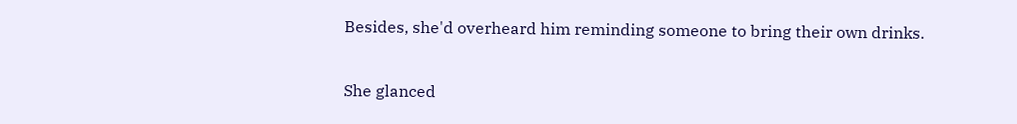Besides, she'd overheard him reminding someone to bring their own drinks.

She glanced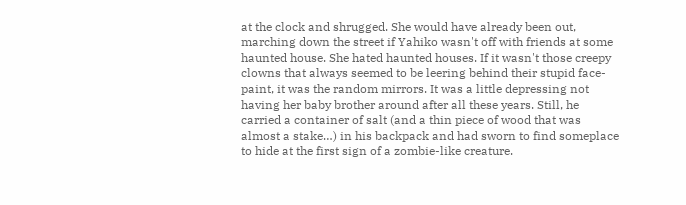at the clock and shrugged. She would have already been out, marching down the street if Yahiko wasn't off with friends at some haunted house. She hated haunted houses. If it wasn't those creepy clowns that always seemed to be leering behind their stupid face-paint, it was the random mirrors. It was a little depressing not having her baby brother around after all these years. Still, he carried a container of salt (and a thin piece of wood that was almost a stake…) in his backpack and had sworn to find someplace to hide at the first sign of a zombie-like creature.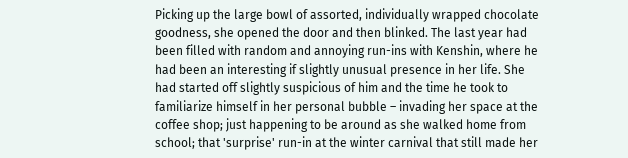Picking up the large bowl of assorted, individually wrapped chocolate goodness, she opened the door and then blinked. The last year had been filled with random and annoying run-ins with Kenshin, where he had been an interesting if slightly unusual presence in her life. She had started off slightly suspicious of him and the time he took to familiarize himself in her personal bubble – invading her space at the coffee shop; just happening to be around as she walked home from school; that 'surprise' run-in at the winter carnival that still made her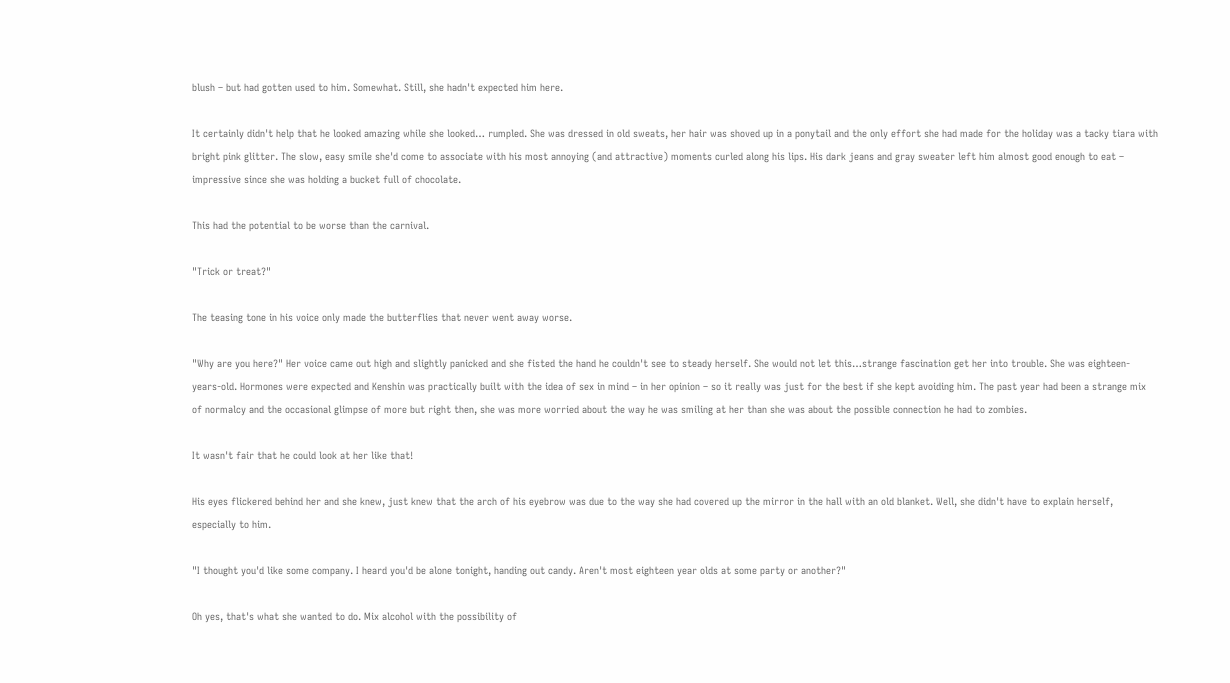blush – but had gotten used to him. Somewhat. Still, she hadn't expected him here.

It certainly didn't help that he looked amazing while she looked… rumpled. She was dressed in old sweats, her hair was shoved up in a ponytail and the only effort she had made for the holiday was a tacky tiara with bright pink glitter. The slow, easy smile she'd come to associate with his most annoying (and attractive) moments curled along his lips. His dark jeans and gray sweater left him almost good enough to eat – impressive since she was holding a bucket full of chocolate.

This had the potential to be worse than the carnival.

"Trick or treat?"

The teasing tone in his voice only made the butterflies that never went away worse.

"Why are you here?" Her voice came out high and slightly panicked and she fisted the hand he couldn't see to steady herself. She would not let this…strange fascination get her into trouble. She was eighteen-years-old. Hormones were expected and Kenshin was practically built with the idea of sex in mind – in her opinion – so it really was just for the best if she kept avoiding him. The past year had been a strange mix of normalcy and the occasional glimpse of more but right then, she was more worried about the way he was smiling at her than she was about the possible connection he had to zombies.

It wasn't fair that he could look at her like that!

His eyes flickered behind her and she knew, just knew that the arch of his eyebrow was due to the way she had covered up the mirror in the hall with an old blanket. Well, she didn't have to explain herself, especially to him.

"I thought you'd like some company. I heard you'd be alone tonight, handing out candy. Aren't most eighteen year olds at some party or another?"

Oh yes, that's what she wanted to do. Mix alcohol with the possibility of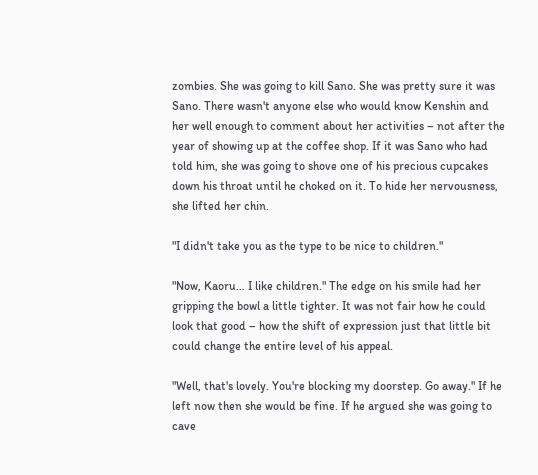zombies. She was going to kill Sano. She was pretty sure it was Sano. There wasn't anyone else who would know Kenshin and her well enough to comment about her activities – not after the year of showing up at the coffee shop. If it was Sano who had told him, she was going to shove one of his precious cupcakes down his throat until he choked on it. To hide her nervousness, she lifted her chin.

"I didn't take you as the type to be nice to children."

"Now, Kaoru… I like children." The edge on his smile had her gripping the bowl a little tighter. It was not fair how he could look that good – how the shift of expression just that little bit could change the entire level of his appeal.

"Well, that's lovely. You're blocking my doorstep. Go away." If he left now then she would be fine. If he argued she was going to cave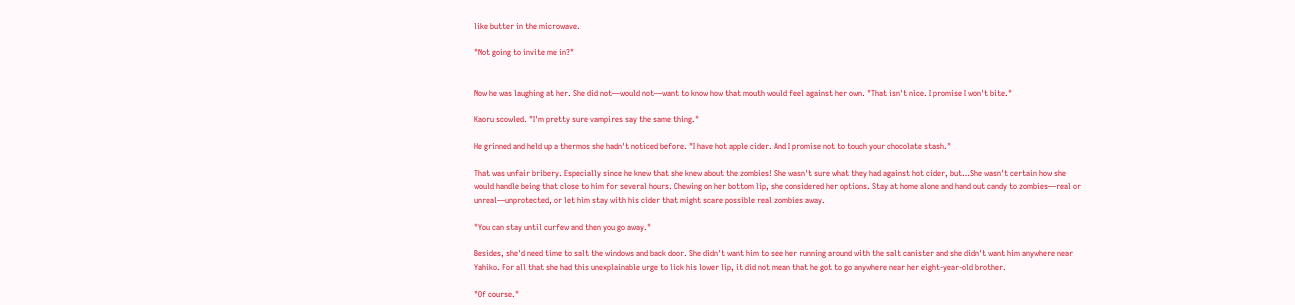like butter in the microwave.

"Not going to invite me in?"


Now he was laughing at her. She did not—would not—want to know how that mouth would feel against her own. "That isn't nice. I promise I won't bite."

Kaoru scowled. "I'm pretty sure vampires say the same thing."

He grinned and held up a thermos she hadn't noticed before. "I have hot apple cider. And I promise not to touch your chocolate stash."

That was unfair bribery. Especially since he knew that she knew about the zombies! She wasn't sure what they had against hot cider, but…She wasn't certain how she would handle being that close to him for several hours. Chewing on her bottom lip, she considered her options. Stay at home alone and hand out candy to zombies—real or unreal—unprotected, or let him stay with his cider that might scare possible real zombies away.

"You can stay until curfew and then you go away."

Besides, she'd need time to salt the windows and back door. She didn't want him to see her running around with the salt canister and she didn't want him anywhere near Yahiko. For all that she had this unexplainable urge to lick his lower lip, it did not mean that he got to go anywhere near her eight-year-old brother.

"Of course."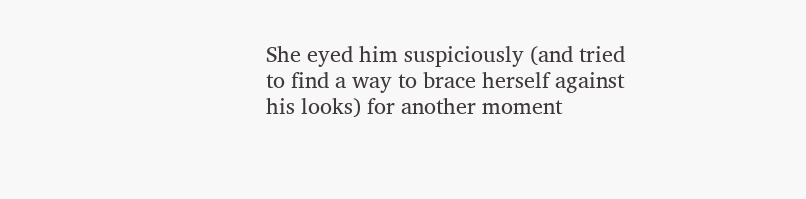She eyed him suspiciously (and tried to find a way to brace herself against his looks) for another moment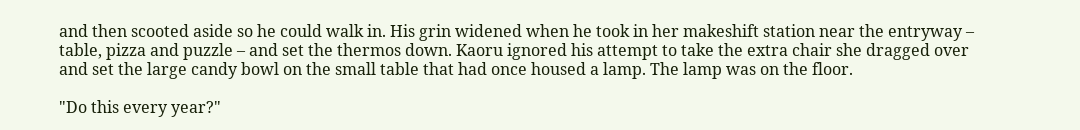and then scooted aside so he could walk in. His grin widened when he took in her makeshift station near the entryway – table, pizza and puzzle – and set the thermos down. Kaoru ignored his attempt to take the extra chair she dragged over and set the large candy bowl on the small table that had once housed a lamp. The lamp was on the floor.

"Do this every year?"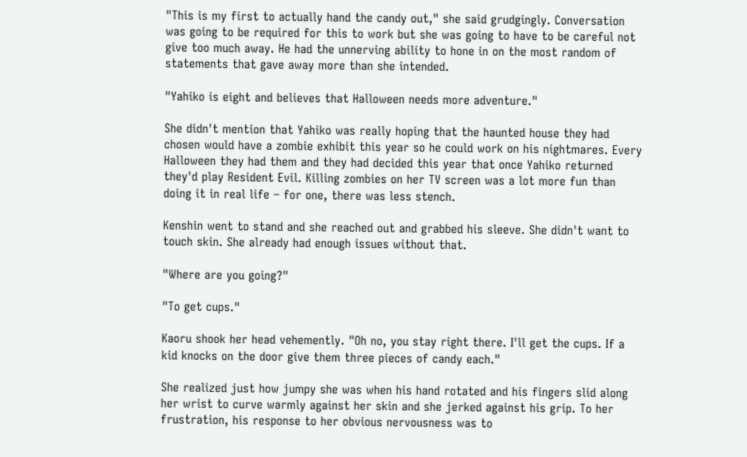"This is my first to actually hand the candy out," she said grudgingly. Conversation was going to be required for this to work but she was going to have to be careful not give too much away. He had the unnerving ability to hone in on the most random of statements that gave away more than she intended.

"Yahiko is eight and believes that Halloween needs more adventure."

She didn't mention that Yahiko was really hoping that the haunted house they had chosen would have a zombie exhibit this year so he could work on his nightmares. Every Halloween they had them and they had decided this year that once Yahiko returned they'd play Resident Evil. Killing zombies on her TV screen was a lot more fun than doing it in real life – for one, there was less stench.

Kenshin went to stand and she reached out and grabbed his sleeve. She didn't want to touch skin. She already had enough issues without that.

"Where are you going?"

"To get cups."

Kaoru shook her head vehemently. "Oh no, you stay right there. I'll get the cups. If a kid knocks on the door give them three pieces of candy each."

She realized just how jumpy she was when his hand rotated and his fingers slid along her wrist to curve warmly against her skin and she jerked against his grip. To her frustration, his response to her obvious nervousness was to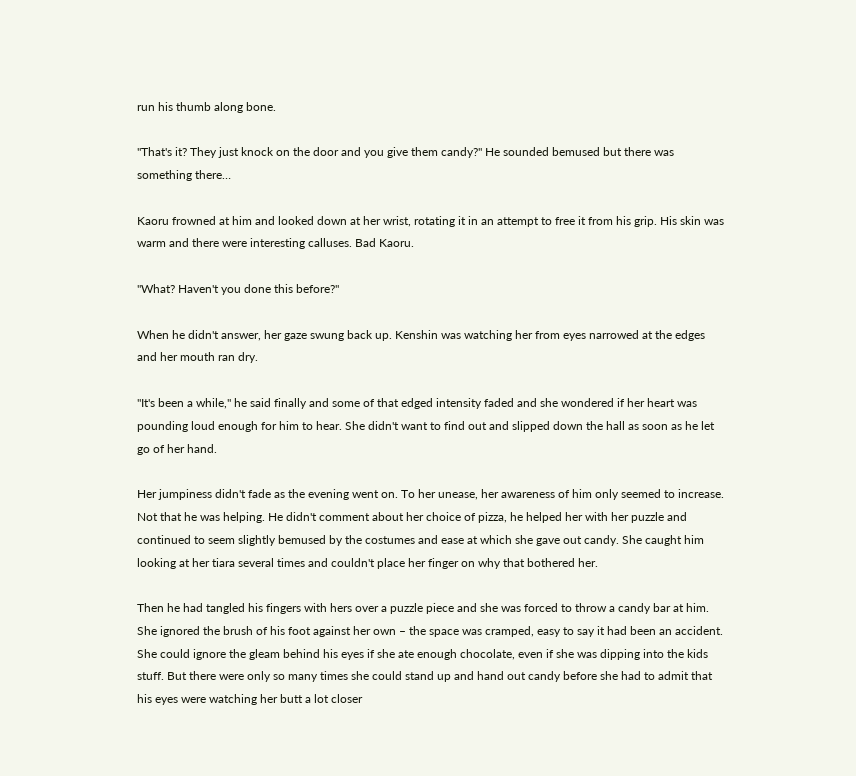run his thumb along bone.

"That's it? They just knock on the door and you give them candy?" He sounded bemused but there was something there…

Kaoru frowned at him and looked down at her wrist, rotating it in an attempt to free it from his grip. His skin was warm and there were interesting calluses. Bad Kaoru.

"What? Haven't you done this before?"

When he didn't answer, her gaze swung back up. Kenshin was watching her from eyes narrowed at the edges and her mouth ran dry.

"It's been a while," he said finally and some of that edged intensity faded and she wondered if her heart was pounding loud enough for him to hear. She didn't want to find out and slipped down the hall as soon as he let go of her hand.

Her jumpiness didn't fade as the evening went on. To her unease, her awareness of him only seemed to increase. Not that he was helping. He didn't comment about her choice of pizza, he helped her with her puzzle and continued to seem slightly bemused by the costumes and ease at which she gave out candy. She caught him looking at her tiara several times and couldn't place her finger on why that bothered her.

Then he had tangled his fingers with hers over a puzzle piece and she was forced to throw a candy bar at him. She ignored the brush of his foot against her own – the space was cramped, easy to say it had been an accident. She could ignore the gleam behind his eyes if she ate enough chocolate, even if she was dipping into the kids stuff. But there were only so many times she could stand up and hand out candy before she had to admit that his eyes were watching her butt a lot closer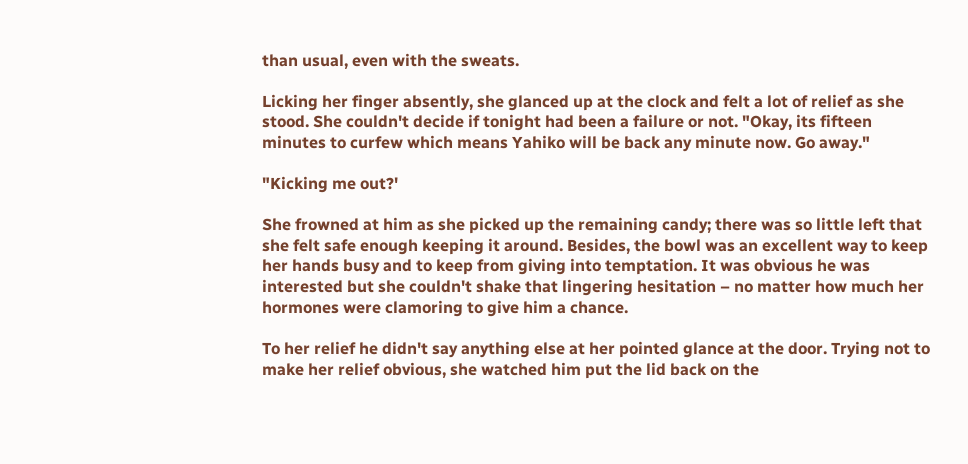than usual, even with the sweats.

Licking her finger absently, she glanced up at the clock and felt a lot of relief as she stood. She couldn't decide if tonight had been a failure or not. "Okay, its fifteen minutes to curfew which means Yahiko will be back any minute now. Go away."

"Kicking me out?'

She frowned at him as she picked up the remaining candy; there was so little left that she felt safe enough keeping it around. Besides, the bowl was an excellent way to keep her hands busy and to keep from giving into temptation. It was obvious he was interested but she couldn't shake that lingering hesitation – no matter how much her hormones were clamoring to give him a chance.

To her relief he didn't say anything else at her pointed glance at the door. Trying not to make her relief obvious, she watched him put the lid back on the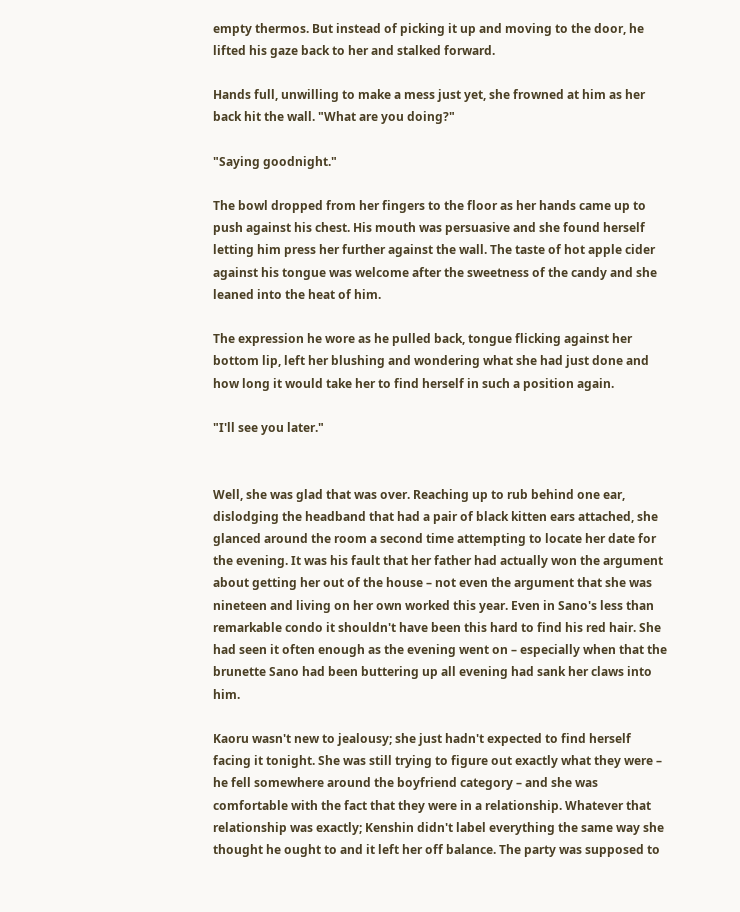empty thermos. But instead of picking it up and moving to the door, he lifted his gaze back to her and stalked forward.

Hands full, unwilling to make a mess just yet, she frowned at him as her back hit the wall. "What are you doing?"

"Saying goodnight."

The bowl dropped from her fingers to the floor as her hands came up to push against his chest. His mouth was persuasive and she found herself letting him press her further against the wall. The taste of hot apple cider against his tongue was welcome after the sweetness of the candy and she leaned into the heat of him.

The expression he wore as he pulled back, tongue flicking against her bottom lip, left her blushing and wondering what she had just done and how long it would take her to find herself in such a position again.

"I'll see you later."


Well, she was glad that was over. Reaching up to rub behind one ear, dislodging the headband that had a pair of black kitten ears attached, she glanced around the room a second time attempting to locate her date for the evening. It was his fault that her father had actually won the argument about getting her out of the house – not even the argument that she was nineteen and living on her own worked this year. Even in Sano's less than remarkable condo it shouldn't have been this hard to find his red hair. She had seen it often enough as the evening went on – especially when that the brunette Sano had been buttering up all evening had sank her claws into him.

Kaoru wasn't new to jealousy; she just hadn't expected to find herself facing it tonight. She was still trying to figure out exactly what they were – he fell somewhere around the boyfriend category – and she was comfortable with the fact that they were in a relationship. Whatever that relationship was exactly; Kenshin didn't label everything the same way she thought he ought to and it left her off balance. The party was supposed to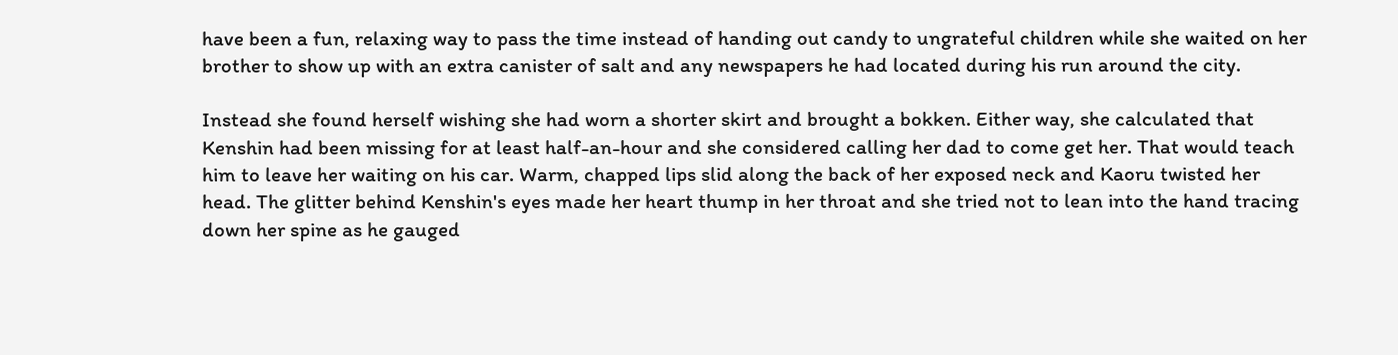have been a fun, relaxing way to pass the time instead of handing out candy to ungrateful children while she waited on her brother to show up with an extra canister of salt and any newspapers he had located during his run around the city.

Instead she found herself wishing she had worn a shorter skirt and brought a bokken. Either way, she calculated that Kenshin had been missing for at least half-an-hour and she considered calling her dad to come get her. That would teach him to leave her waiting on his car. Warm, chapped lips slid along the back of her exposed neck and Kaoru twisted her head. The glitter behind Kenshin's eyes made her heart thump in her throat and she tried not to lean into the hand tracing down her spine as he gauged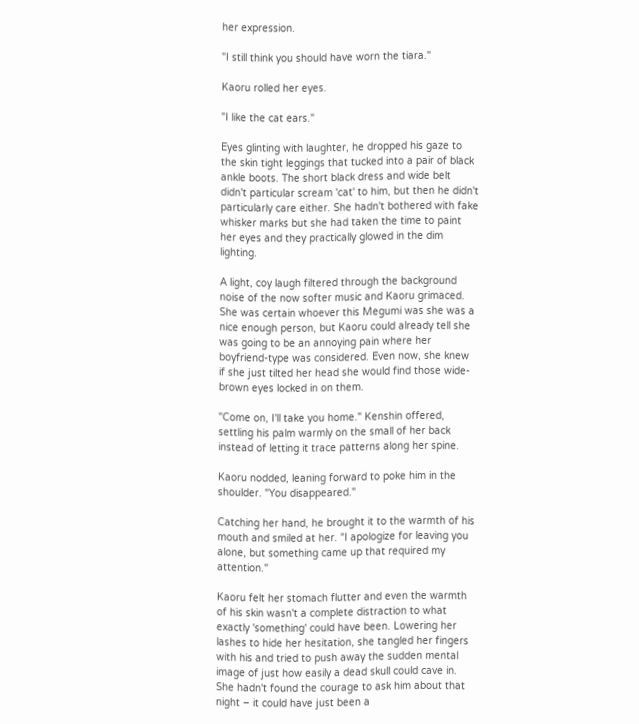her expression.

"I still think you should have worn the tiara."

Kaoru rolled her eyes.

"I like the cat ears."

Eyes glinting with laughter, he dropped his gaze to the skin tight leggings that tucked into a pair of black ankle boots. The short black dress and wide belt didn't particular scream 'cat' to him, but then he didn't particularly care either. She hadn't bothered with fake whisker marks but she had taken the time to paint her eyes and they practically glowed in the dim lighting.

A light, coy laugh filtered through the background noise of the now softer music and Kaoru grimaced. She was certain whoever this Megumi was she was a nice enough person, but Kaoru could already tell she was going to be an annoying pain where her boyfriend-type was considered. Even now, she knew if she just tilted her head she would find those wide-brown eyes locked in on them.

"Come on, I'll take you home." Kenshin offered, settling his palm warmly on the small of her back instead of letting it trace patterns along her spine.

Kaoru nodded, leaning forward to poke him in the shoulder. "You disappeared."

Catching her hand, he brought it to the warmth of his mouth and smiled at her. "I apologize for leaving you alone, but something came up that required my attention."

Kaoru felt her stomach flutter and even the warmth of his skin wasn't a complete distraction to what exactly 'something' could have been. Lowering her lashes to hide her hesitation, she tangled her fingers with his and tried to push away the sudden mental image of just how easily a dead skull could cave in. She hadn't found the courage to ask him about that night – it could have just been a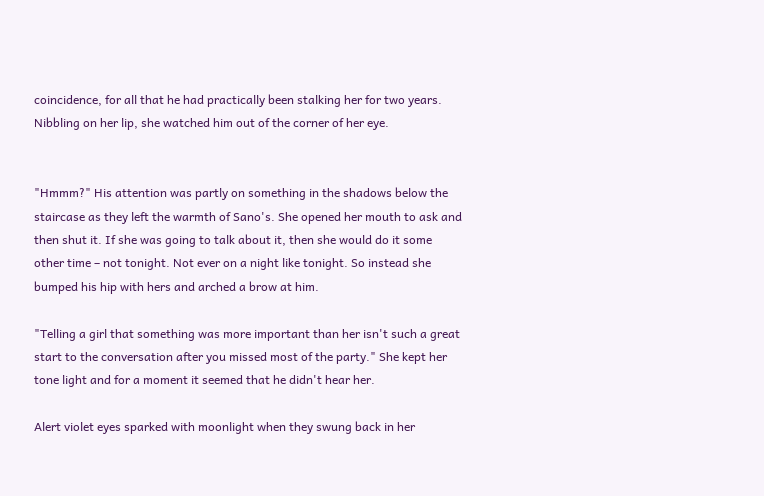coincidence, for all that he had practically been stalking her for two years. Nibbling on her lip, she watched him out of the corner of her eye.


"Hmmm?" His attention was partly on something in the shadows below the staircase as they left the warmth of Sano's. She opened her mouth to ask and then shut it. If she was going to talk about it, then she would do it some other time – not tonight. Not ever on a night like tonight. So instead she bumped his hip with hers and arched a brow at him.

"Telling a girl that something was more important than her isn't such a great start to the conversation after you missed most of the party." She kept her tone light and for a moment it seemed that he didn't hear her.

Alert violet eyes sparked with moonlight when they swung back in her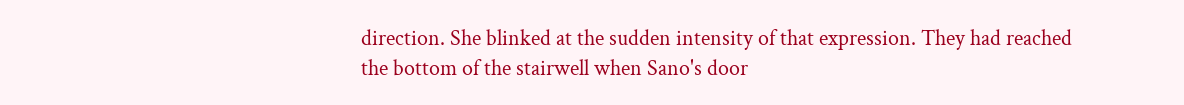direction. She blinked at the sudden intensity of that expression. They had reached the bottom of the stairwell when Sano's door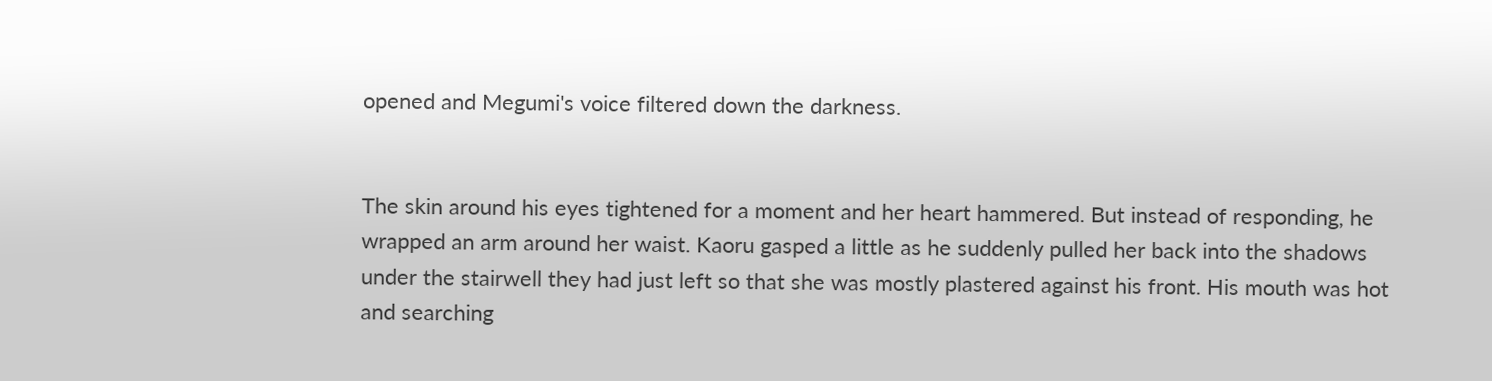opened and Megumi's voice filtered down the darkness.


The skin around his eyes tightened for a moment and her heart hammered. But instead of responding, he wrapped an arm around her waist. Kaoru gasped a little as he suddenly pulled her back into the shadows under the stairwell they had just left so that she was mostly plastered against his front. His mouth was hot and searching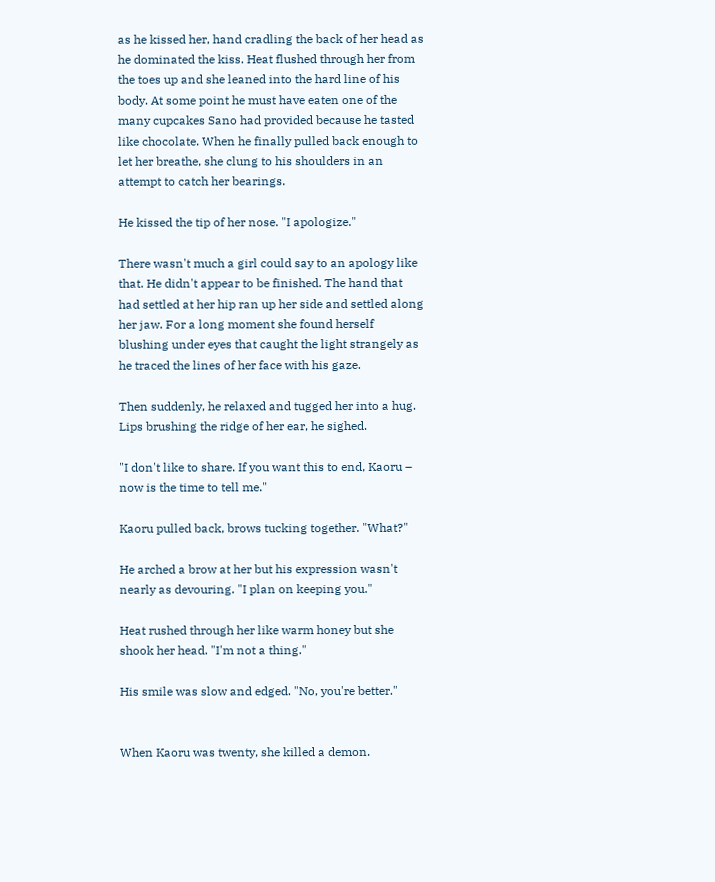as he kissed her, hand cradling the back of her head as he dominated the kiss. Heat flushed through her from the toes up and she leaned into the hard line of his body. At some point he must have eaten one of the many cupcakes Sano had provided because he tasted like chocolate. When he finally pulled back enough to let her breathe, she clung to his shoulders in an attempt to catch her bearings.

He kissed the tip of her nose. "I apologize."

There wasn't much a girl could say to an apology like that. He didn't appear to be finished. The hand that had settled at her hip ran up her side and settled along her jaw. For a long moment she found herself blushing under eyes that caught the light strangely as he traced the lines of her face with his gaze.

Then suddenly, he relaxed and tugged her into a hug. Lips brushing the ridge of her ear, he sighed.

"I don't like to share. If you want this to end, Kaoru – now is the time to tell me."

Kaoru pulled back, brows tucking together. "What?"

He arched a brow at her but his expression wasn't nearly as devouring. "I plan on keeping you."

Heat rushed through her like warm honey but she shook her head. "I'm not a thing."

His smile was slow and edged. "No, you're better."


When Kaoru was twenty, she killed a demon.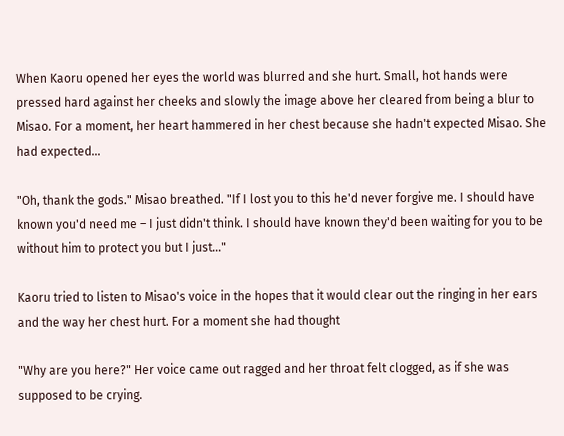When Kaoru opened her eyes the world was blurred and she hurt. Small, hot hands were pressed hard against her cheeks and slowly the image above her cleared from being a blur to Misao. For a moment, her heart hammered in her chest because she hadn't expected Misao. She had expected…

"Oh, thank the gods." Misao breathed. "If I lost you to this he'd never forgive me. I should have known you'd need me – I just didn't think. I should have known they'd been waiting for you to be without him to protect you but I just…"

Kaoru tried to listen to Misao's voice in the hopes that it would clear out the ringing in her ears and the way her chest hurt. For a moment she had thought

"Why are you here?" Her voice came out ragged and her throat felt clogged, as if she was supposed to be crying.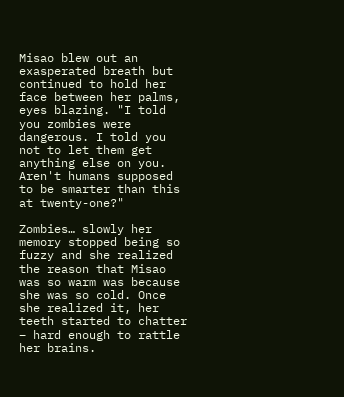Misao blew out an exasperated breath but continued to hold her face between her palms, eyes blazing. "I told you zombies were dangerous. I told you not to let them get anything else on you. Aren't humans supposed to be smarter than this at twenty-one?"

Zombies… slowly her memory stopped being so fuzzy and she realized the reason that Misao was so warm was because she was so cold. Once she realized it, her teeth started to chatter – hard enough to rattle her brains.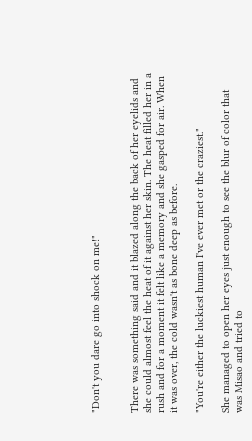"Don't you dare go into shock on me!"


There was something said and it blazed along the back of her eyelids and she could almost feel the heat of it against her skin. The heat filled her in a rush and for a moment it felt like a memory and she gasped for air. When it was over, the cold wasn't as bone deep as before.

"You're either the luckiest human I've ever met or the craziest."

She managed to open her eyes just enough to see the blur of color that was Misao and tried to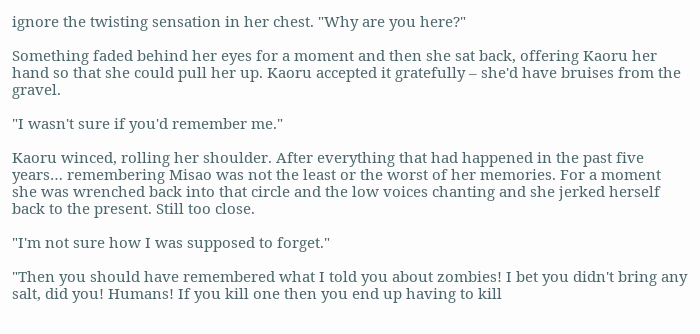ignore the twisting sensation in her chest. "Why are you here?"

Something faded behind her eyes for a moment and then she sat back, offering Kaoru her hand so that she could pull her up. Kaoru accepted it gratefully – she'd have bruises from the gravel.

"I wasn't sure if you'd remember me."

Kaoru winced, rolling her shoulder. After everything that had happened in the past five years… remembering Misao was not the least or the worst of her memories. For a moment she was wrenched back into that circle and the low voices chanting and she jerked herself back to the present. Still too close.

"I'm not sure how I was supposed to forget."

"Then you should have remembered what I told you about zombies! I bet you didn't bring any salt, did you! Humans! If you kill one then you end up having to kill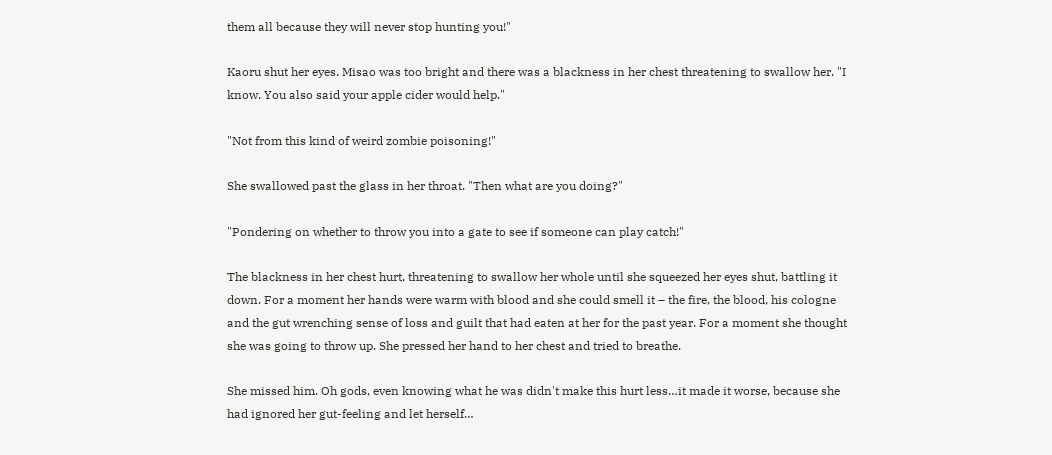them all because they will never stop hunting you!"

Kaoru shut her eyes. Misao was too bright and there was a blackness in her chest threatening to swallow her. "I know. You also said your apple cider would help."

"Not from this kind of weird zombie poisoning!"

She swallowed past the glass in her throat. "Then what are you doing?"

"Pondering on whether to throw you into a gate to see if someone can play catch!"

The blackness in her chest hurt, threatening to swallow her whole until she squeezed her eyes shut, battling it down. For a moment her hands were warm with blood and she could smell it – the fire, the blood, his cologne and the gut wrenching sense of loss and guilt that had eaten at her for the past year. For a moment she thought she was going to throw up. She pressed her hand to her chest and tried to breathe.

She missed him. Oh gods, even knowing what he was didn't make this hurt less…it made it worse, because she had ignored her gut-feeling and let herself…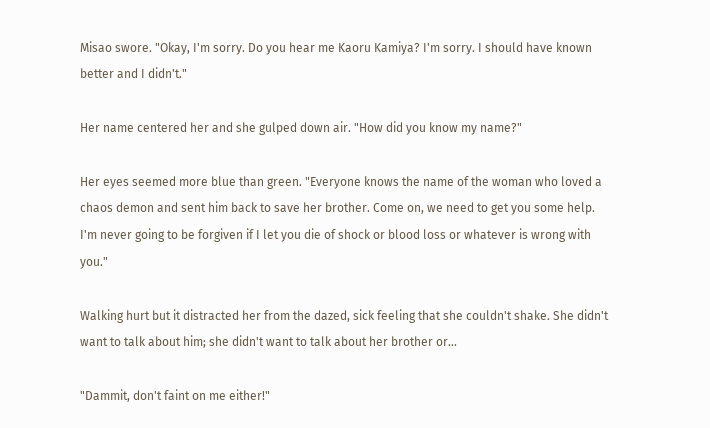Misao swore. "Okay, I'm sorry. Do you hear me Kaoru Kamiya? I'm sorry. I should have known better and I didn't."

Her name centered her and she gulped down air. "How did you know my name?"

Her eyes seemed more blue than green. "Everyone knows the name of the woman who loved a chaos demon and sent him back to save her brother. Come on, we need to get you some help. I'm never going to be forgiven if I let you die of shock or blood loss or whatever is wrong with you."

Walking hurt but it distracted her from the dazed, sick feeling that she couldn't shake. She didn't want to talk about him; she didn't want to talk about her brother or…

"Dammit, don't faint on me either!"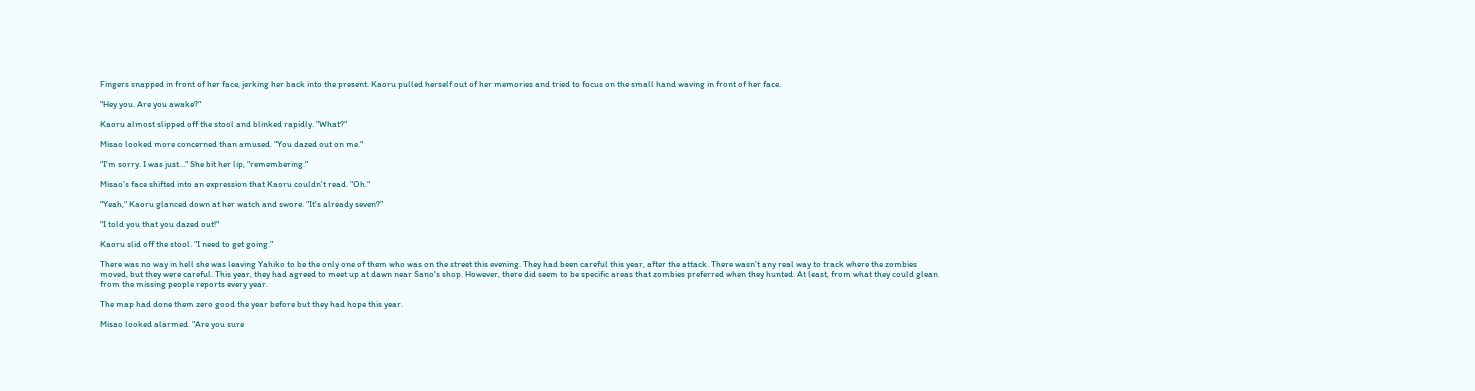Fingers snapped in front of her face, jerking her back into the present. Kaoru pulled herself out of her memories and tried to focus on the small hand waving in front of her face.

"Hey you. Are you awake?"

Kaoru almost slipped off the stool and blinked rapidly. "What?"

Misao looked more concerned than amused. "You dazed out on me."

"I'm sorry. I was just…" She bit her lip, "remembering."

Misao's face shifted into an expression that Kaoru couldn't read. "Oh."

"Yeah," Kaoru glanced down at her watch and swore. "It's already seven?"

"I told you that you dazed out!"

Kaoru slid off the stool. "I need to get going."

There was no way in hell she was leaving Yahiko to be the only one of them who was on the street this evening. They had been careful this year, after the attack. There wasn't any real way to track where the zombies moved, but they were careful. This year, they had agreed to meet up at dawn near Sano's shop. However, there did seem to be specific areas that zombies preferred when they hunted. At least, from what they could glean from the missing people reports every year.

The map had done them zero good the year before but they had hope this year.

Misao looked alarmed. "Are you sure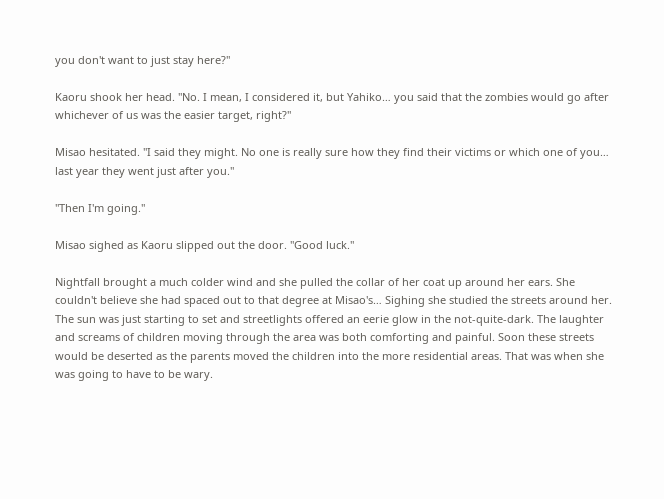you don't want to just stay here?"

Kaoru shook her head. "No. I mean, I considered it, but Yahiko… you said that the zombies would go after whichever of us was the easier target, right?"

Misao hesitated. "I said they might. No one is really sure how they find their victims or which one of you… last year they went just after you."

"Then I'm going."

Misao sighed as Kaoru slipped out the door. "Good luck."

Nightfall brought a much colder wind and she pulled the collar of her coat up around her ears. She couldn't believe she had spaced out to that degree at Misao's… Sighing she studied the streets around her. The sun was just starting to set and streetlights offered an eerie glow in the not-quite-dark. The laughter and screams of children moving through the area was both comforting and painful. Soon these streets would be deserted as the parents moved the children into the more residential areas. That was when she was going to have to be wary.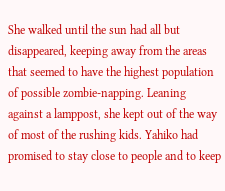She walked until the sun had all but disappeared, keeping away from the areas that seemed to have the highest population of possible zombie-napping. Leaning against a lamppost, she kept out of the way of most of the rushing kids. Yahiko had promised to stay close to people and to keep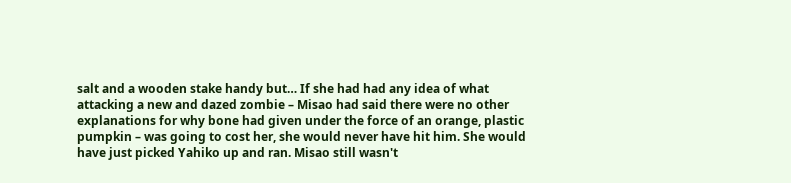salt and a wooden stake handy but… If she had had any idea of what attacking a new and dazed zombie – Misao had said there were no other explanations for why bone had given under the force of an orange, plastic pumpkin – was going to cost her, she would never have hit him. She would have just picked Yahiko up and ran. Misao still wasn't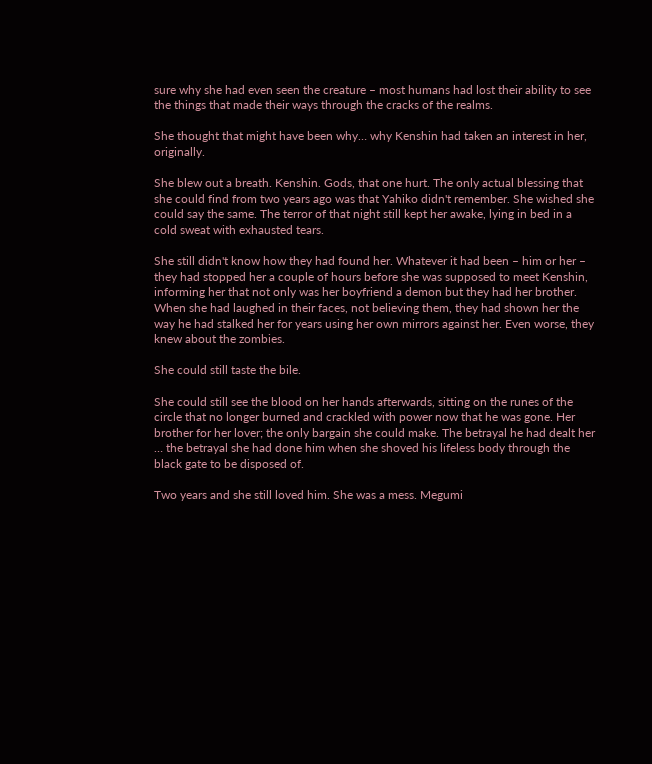sure why she had even seen the creature – most humans had lost their ability to see the things that made their ways through the cracks of the realms.

She thought that might have been why… why Kenshin had taken an interest in her, originally.

She blew out a breath. Kenshin. Gods, that one hurt. The only actual blessing that she could find from two years ago was that Yahiko didn't remember. She wished she could say the same. The terror of that night still kept her awake, lying in bed in a cold sweat with exhausted tears.

She still didn't know how they had found her. Whatever it had been – him or her – they had stopped her a couple of hours before she was supposed to meet Kenshin, informing her that not only was her boyfriend a demon but they had her brother. When she had laughed in their faces, not believing them, they had shown her the way he had stalked her for years using her own mirrors against her. Even worse, they knew about the zombies.

She could still taste the bile.

She could still see the blood on her hands afterwards, sitting on the runes of the circle that no longer burned and crackled with power now that he was gone. Her brother for her lover; the only bargain she could make. The betrayal he had dealt her … the betrayal she had done him when she shoved his lifeless body through the black gate to be disposed of.

Two years and she still loved him. She was a mess. Megumi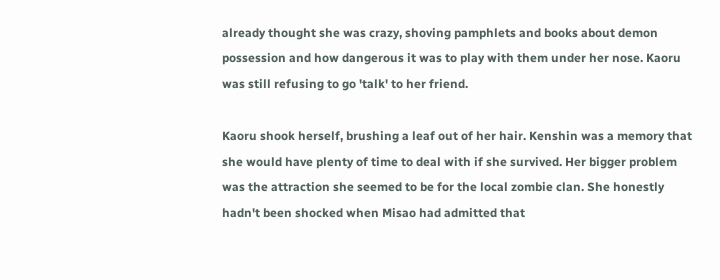already thought she was crazy, shoving pamphlets and books about demon possession and how dangerous it was to play with them under her nose. Kaoru was still refusing to go 'talk' to her friend.

Kaoru shook herself, brushing a leaf out of her hair. Kenshin was a memory that she would have plenty of time to deal with if she survived. Her bigger problem was the attraction she seemed to be for the local zombie clan. She honestly hadn't been shocked when Misao had admitted that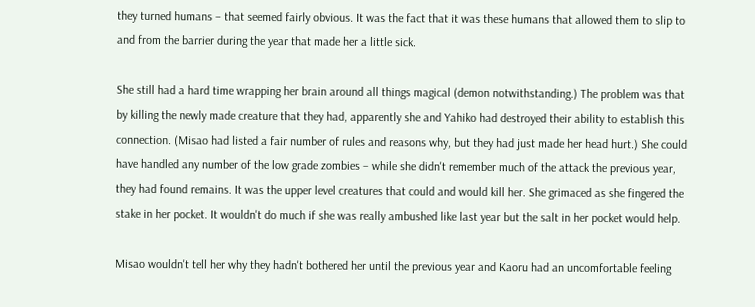they turned humans – that seemed fairly obvious. It was the fact that it was these humans that allowed them to slip to and from the barrier during the year that made her a little sick.

She still had a hard time wrapping her brain around all things magical (demon notwithstanding.) The problem was that by killing the newly made creature that they had, apparently she and Yahiko had destroyed their ability to establish this connection. (Misao had listed a fair number of rules and reasons why, but they had just made her head hurt.) She could have handled any number of the low grade zombies – while she didn't remember much of the attack the previous year, they had found remains. It was the upper level creatures that could and would kill her. She grimaced as she fingered the stake in her pocket. It wouldn't do much if she was really ambushed like last year but the salt in her pocket would help.

Misao wouldn't tell her why they hadn't bothered her until the previous year and Kaoru had an uncomfortable feeling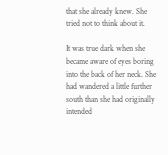that she already knew. She tried not to think about it.

It was true dark when she became aware of eyes boring into the back of her neck. She had wandered a little further south than she had originally intended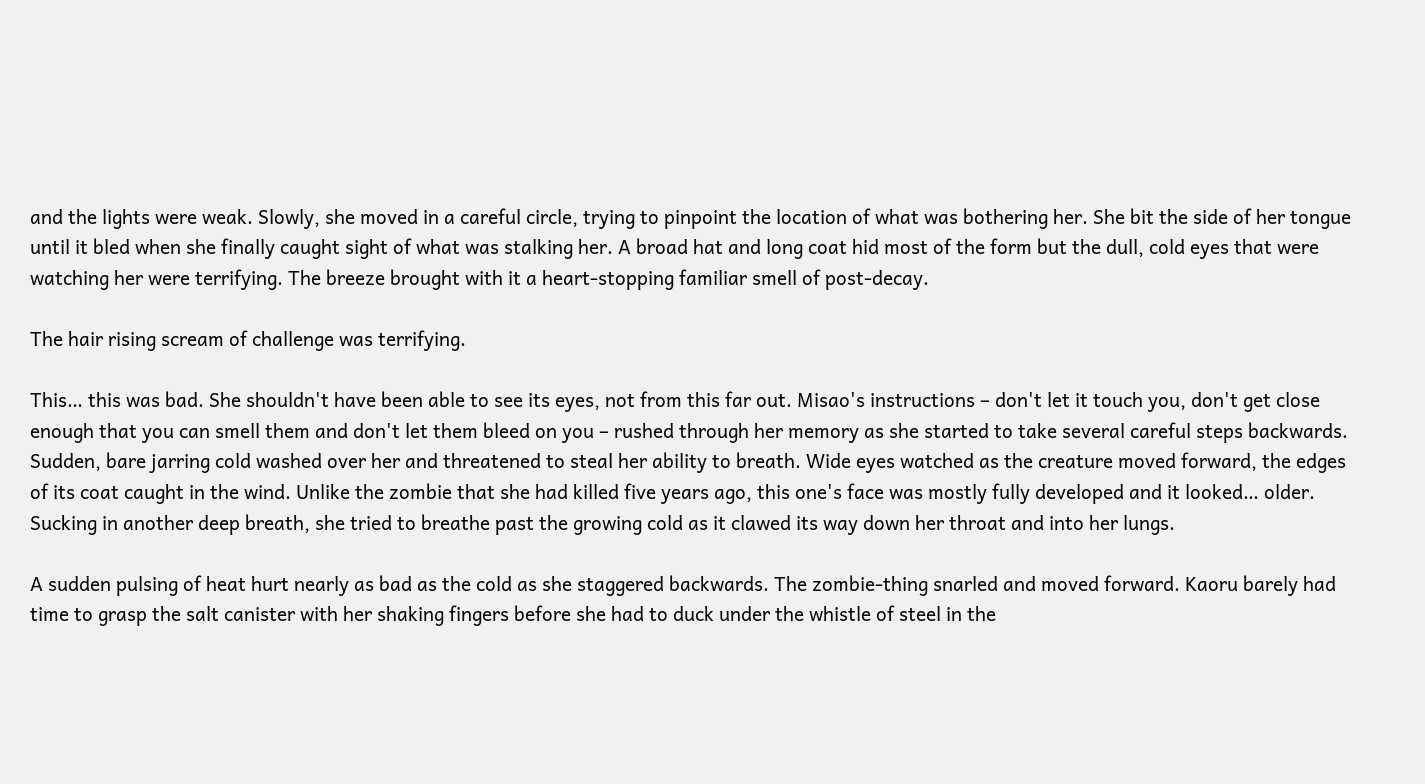and the lights were weak. Slowly, she moved in a careful circle, trying to pinpoint the location of what was bothering her. She bit the side of her tongue until it bled when she finally caught sight of what was stalking her. A broad hat and long coat hid most of the form but the dull, cold eyes that were watching her were terrifying. The breeze brought with it a heart-stopping familiar smell of post-decay.

The hair rising scream of challenge was terrifying.

This… this was bad. She shouldn't have been able to see its eyes, not from this far out. Misao's instructions – don't let it touch you, don't get close enough that you can smell them and don't let them bleed on you – rushed through her memory as she started to take several careful steps backwards. Sudden, bare jarring cold washed over her and threatened to steal her ability to breath. Wide eyes watched as the creature moved forward, the edges of its coat caught in the wind. Unlike the zombie that she had killed five years ago, this one's face was mostly fully developed and it looked… older. Sucking in another deep breath, she tried to breathe past the growing cold as it clawed its way down her throat and into her lungs.

A sudden pulsing of heat hurt nearly as bad as the cold as she staggered backwards. The zombie-thing snarled and moved forward. Kaoru barely had time to grasp the salt canister with her shaking fingers before she had to duck under the whistle of steel in the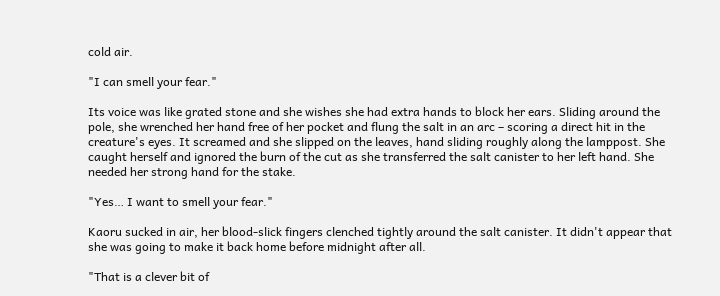cold air.

"I can smell your fear."

Its voice was like grated stone and she wishes she had extra hands to block her ears. Sliding around the pole, she wrenched her hand free of her pocket and flung the salt in an arc – scoring a direct hit in the creature's eyes. It screamed and she slipped on the leaves, hand sliding roughly along the lamppost. She caught herself and ignored the burn of the cut as she transferred the salt canister to her left hand. She needed her strong hand for the stake.

"Yes… I want to smell your fear."

Kaoru sucked in air, her blood-slick fingers clenched tightly around the salt canister. It didn't appear that she was going to make it back home before midnight after all.

"That is a clever bit of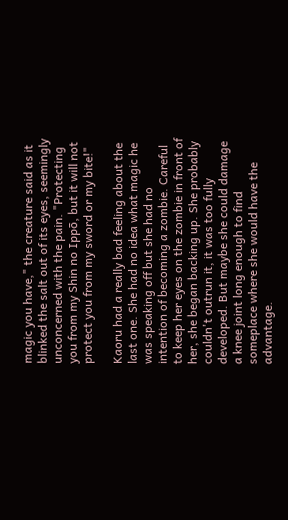magic you have," the creature said as it blinked the salt out of its eyes, seemingly unconcerned with the pain. "Protecting you from my Shin no Ippō, but it will not protect you from my sword or my bite!"

Kaoru had a really bad feeling about the last one. She had no idea what magic he was speaking off but she had no intention of becoming a zombie. Careful to keep her eyes on the zombie in front of her, she began backing up. She probably couldn't outrun it, it was too fully developed. But maybe she could damage a knee joint long enough to find someplace where she would have the advantage.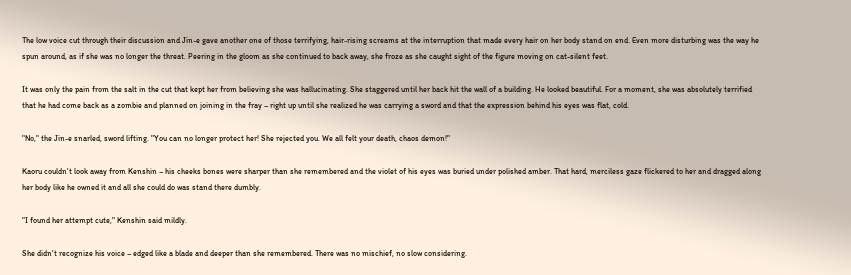The low voice cut through their discussion and Jin-e gave another one of those terrifying, hair-rising screams at the interruption that made every hair on her body stand on end. Even more disturbing was the way he spun around, as if she was no longer the threat. Peering in the gloom as she continued to back away, she froze as she caught sight of the figure moving on cat-silent feet.

It was only the pain from the salt in the cut that kept her from believing she was hallucinating. She staggered until her back hit the wall of a building. He looked beautiful. For a moment, she was absolutely terrified that he had come back as a zombie and planned on joining in the fray – right up until she realized he was carrying a sword and that the expression behind his eyes was flat, cold.

"No," the Jin-e snarled, sword lifting. "You can no longer protect her! She rejected you. We all felt your death, chaos demon!"

Kaoru couldn't look away from Kenshin – his cheeks bones were sharper than she remembered and the violet of his eyes was buried under polished amber. That hard, merciless gaze flickered to her and dragged along her body like he owned it and all she could do was stand there dumbly.

"I found her attempt cute," Kenshin said mildly.

She didn't recognize his voice – edged like a blade and deeper than she remembered. There was no mischief, no slow considering.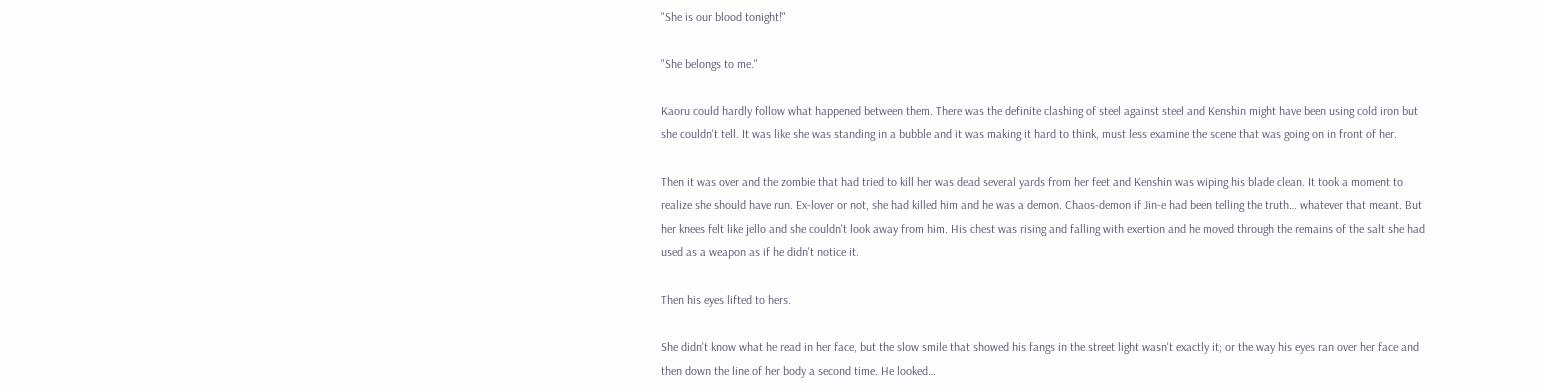"She is our blood tonight!"

"She belongs to me."

Kaoru could hardly follow what happened between them. There was the definite clashing of steel against steel and Kenshin might have been using cold iron but she couldn't tell. It was like she was standing in a bubble and it was making it hard to think, must less examine the scene that was going on in front of her.

Then it was over and the zombie that had tried to kill her was dead several yards from her feet and Kenshin was wiping his blade clean. It took a moment to realize she should have run. Ex-lover or not, she had killed him and he was a demon. Chaos-demon if Jin-e had been telling the truth… whatever that meant. But her knees felt like jello and she couldn't look away from him. His chest was rising and falling with exertion and he moved through the remains of the salt she had used as a weapon as if he didn't notice it.

Then his eyes lifted to hers.

She didn't know what he read in her face, but the slow smile that showed his fangs in the street light wasn't exactly it; or the way his eyes ran over her face and then down the line of her body a second time. He looked…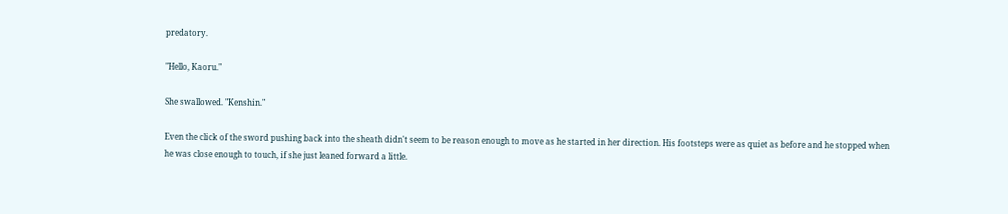predatory.

"Hello, Kaoru."

She swallowed. "Kenshin."

Even the click of the sword pushing back into the sheath didn't seem to be reason enough to move as he started in her direction. His footsteps were as quiet as before and he stopped when he was close enough to touch, if she just leaned forward a little.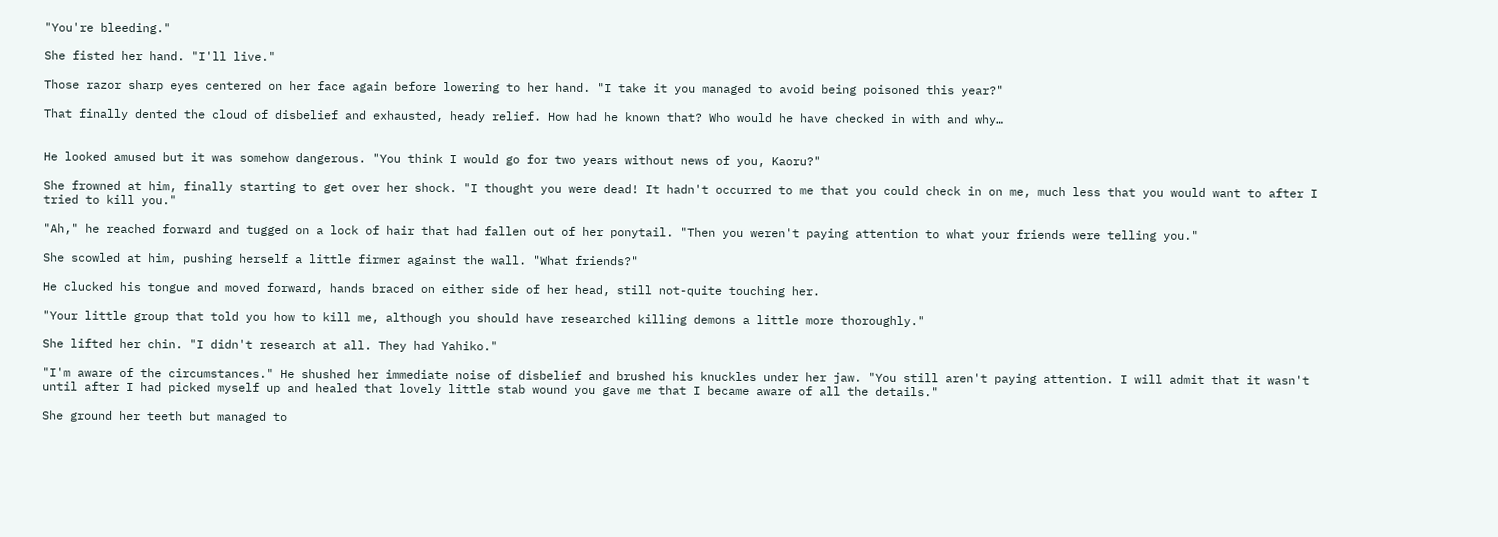"You're bleeding."

She fisted her hand. "I'll live."

Those razor sharp eyes centered on her face again before lowering to her hand. "I take it you managed to avoid being poisoned this year?"

That finally dented the cloud of disbelief and exhausted, heady relief. How had he known that? Who would he have checked in with and why…


He looked amused but it was somehow dangerous. "You think I would go for two years without news of you, Kaoru?"

She frowned at him, finally starting to get over her shock. "I thought you were dead! It hadn't occurred to me that you could check in on me, much less that you would want to after I tried to kill you."

"Ah," he reached forward and tugged on a lock of hair that had fallen out of her ponytail. "Then you weren't paying attention to what your friends were telling you."

She scowled at him, pushing herself a little firmer against the wall. "What friends?"

He clucked his tongue and moved forward, hands braced on either side of her head, still not-quite touching her.

"Your little group that told you how to kill me, although you should have researched killing demons a little more thoroughly."

She lifted her chin. "I didn't research at all. They had Yahiko."

"I'm aware of the circumstances." He shushed her immediate noise of disbelief and brushed his knuckles under her jaw. "You still aren't paying attention. I will admit that it wasn't until after I had picked myself up and healed that lovely little stab wound you gave me that I became aware of all the details."

She ground her teeth but managed to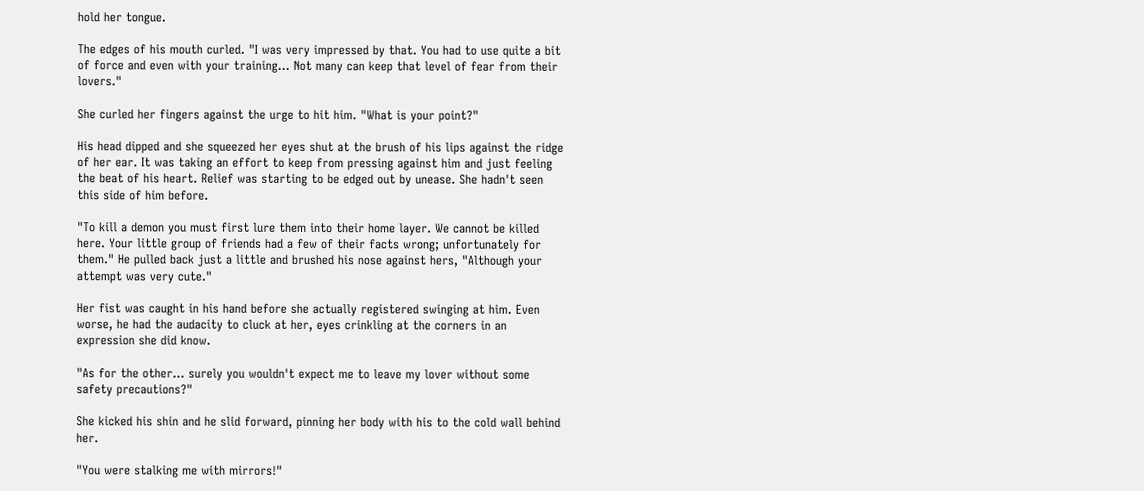hold her tongue.

The edges of his mouth curled. "I was very impressed by that. You had to use quite a bit of force and even with your training… Not many can keep that level of fear from their lovers."

She curled her fingers against the urge to hit him. "What is your point?"

His head dipped and she squeezed her eyes shut at the brush of his lips against the ridge of her ear. It was taking an effort to keep from pressing against him and just feeling the beat of his heart. Relief was starting to be edged out by unease. She hadn't seen this side of him before.

"To kill a demon you must first lure them into their home layer. We cannot be killed here. Your little group of friends had a few of their facts wrong; unfortunately for them." He pulled back just a little and brushed his nose against hers, "Although your attempt was very cute."

Her fist was caught in his hand before she actually registered swinging at him. Even worse, he had the audacity to cluck at her, eyes crinkling at the corners in an expression she did know.

"As for the other… surely you wouldn't expect me to leave my lover without some safety precautions?"

She kicked his shin and he slid forward, pinning her body with his to the cold wall behind her.

"You were stalking me with mirrors!"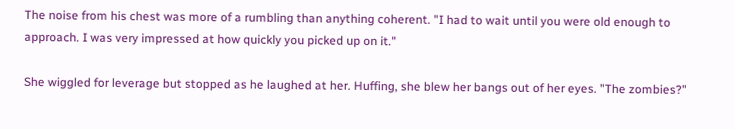The noise from his chest was more of a rumbling than anything coherent. "I had to wait until you were old enough to approach. I was very impressed at how quickly you picked up on it."

She wiggled for leverage but stopped as he laughed at her. Huffing, she blew her bangs out of her eyes. "The zombies?"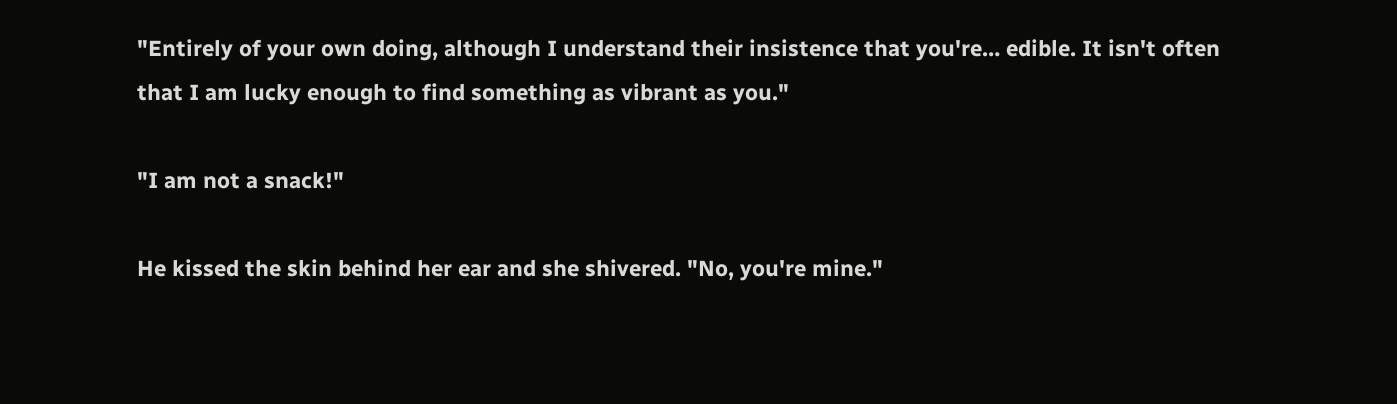"Entirely of your own doing, although I understand their insistence that you're… edible. It isn't often that I am lucky enough to find something as vibrant as you."

"I am not a snack!"

He kissed the skin behind her ear and she shivered. "No, you're mine."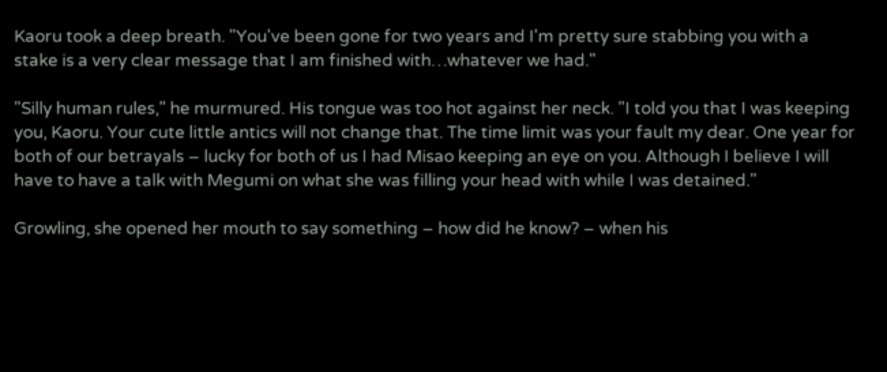Kaoru took a deep breath. "You've been gone for two years and I'm pretty sure stabbing you with a stake is a very clear message that I am finished with…whatever we had."

"Silly human rules," he murmured. His tongue was too hot against her neck. "I told you that I was keeping you, Kaoru. Your cute little antics will not change that. The time limit was your fault my dear. One year for both of our betrayals – lucky for both of us I had Misao keeping an eye on you. Although I believe I will have to have a talk with Megumi on what she was filling your head with while I was detained."

Growling, she opened her mouth to say something – how did he know? – when his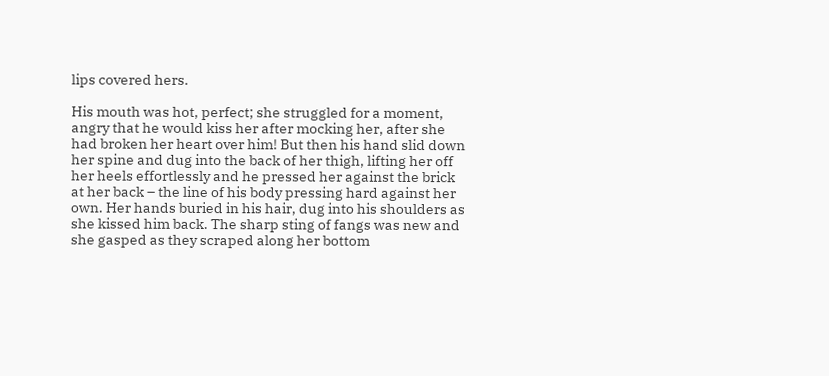lips covered hers.

His mouth was hot, perfect; she struggled for a moment, angry that he would kiss her after mocking her, after she had broken her heart over him! But then his hand slid down her spine and dug into the back of her thigh, lifting her off her heels effortlessly and he pressed her against the brick at her back – the line of his body pressing hard against her own. Her hands buried in his hair, dug into his shoulders as she kissed him back. The sharp sting of fangs was new and she gasped as they scraped along her bottom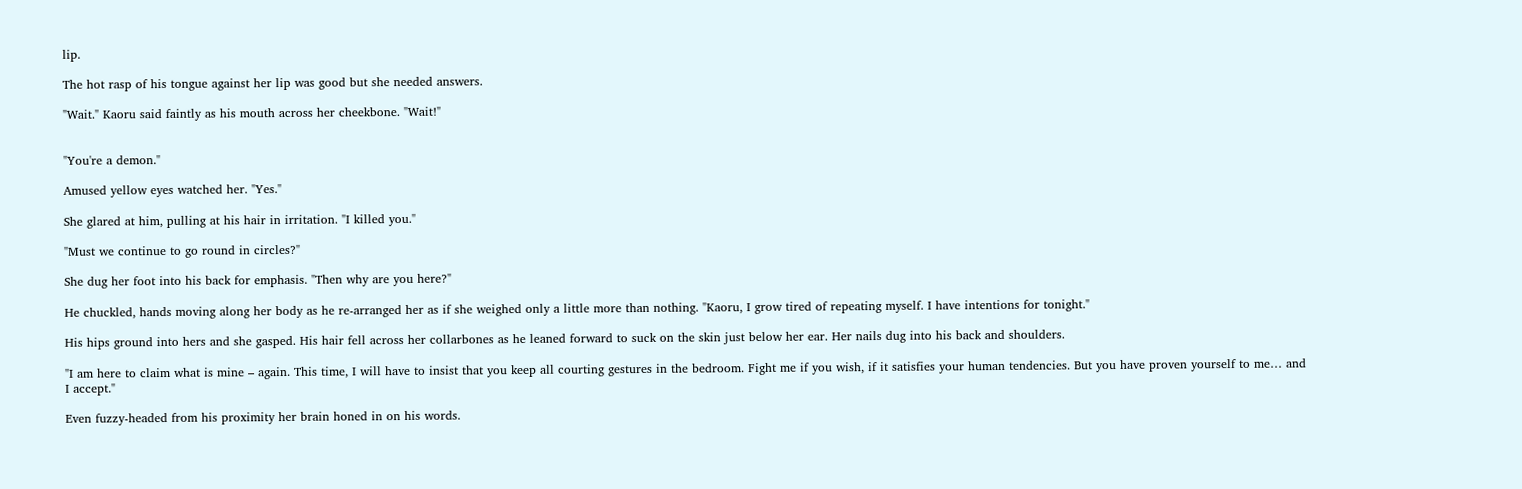lip.

The hot rasp of his tongue against her lip was good but she needed answers.

"Wait." Kaoru said faintly as his mouth across her cheekbone. "Wait!"


"You're a demon."

Amused yellow eyes watched her. "Yes."

She glared at him, pulling at his hair in irritation. "I killed you."

"Must we continue to go round in circles?"

She dug her foot into his back for emphasis. "Then why are you here?"

He chuckled, hands moving along her body as he re-arranged her as if she weighed only a little more than nothing. "Kaoru, I grow tired of repeating myself. I have intentions for tonight."

His hips ground into hers and she gasped. His hair fell across her collarbones as he leaned forward to suck on the skin just below her ear. Her nails dug into his back and shoulders.

"I am here to claim what is mine – again. This time, I will have to insist that you keep all courting gestures in the bedroom. Fight me if you wish, if it satisfies your human tendencies. But you have proven yourself to me… and I accept."

Even fuzzy-headed from his proximity her brain honed in on his words.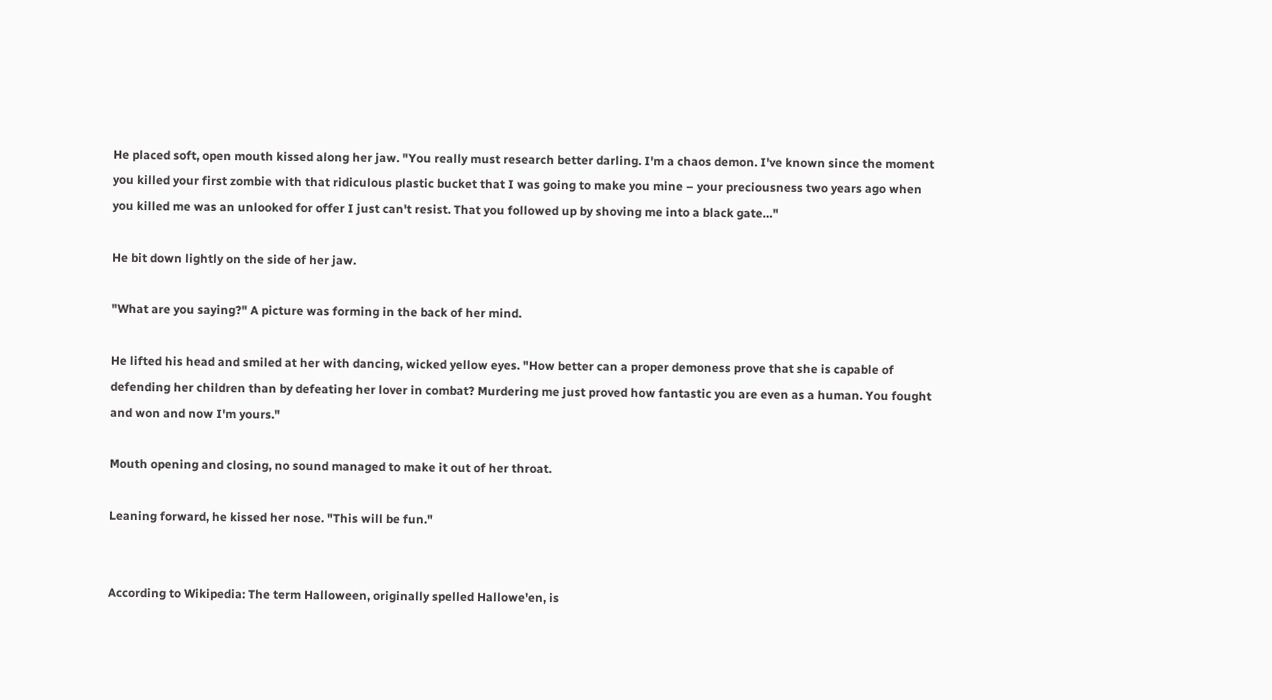He placed soft, open mouth kissed along her jaw. "You really must research better darling. I'm a chaos demon. I've known since the moment you killed your first zombie with that ridiculous plastic bucket that I was going to make you mine – your preciousness two years ago when you killed me was an unlooked for offer I just can't resist. That you followed up by shoving me into a black gate…"

He bit down lightly on the side of her jaw.

"What are you saying?" A picture was forming in the back of her mind.

He lifted his head and smiled at her with dancing, wicked yellow eyes. "How better can a proper demoness prove that she is capable of defending her children than by defeating her lover in combat? Murdering me just proved how fantastic you are even as a human. You fought and won and now I'm yours."

Mouth opening and closing, no sound managed to make it out of her throat.

Leaning forward, he kissed her nose. "This will be fun."


According to Wikipedia: The term Halloween, originally spelled Hallowe'en, is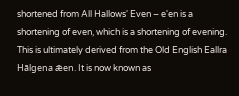shortened from All Hallows' Even – e'en is a shortening of even, which is a shortening of evening. This is ultimately derived from the Old English Eallra Hālgena ǣen. It is now known as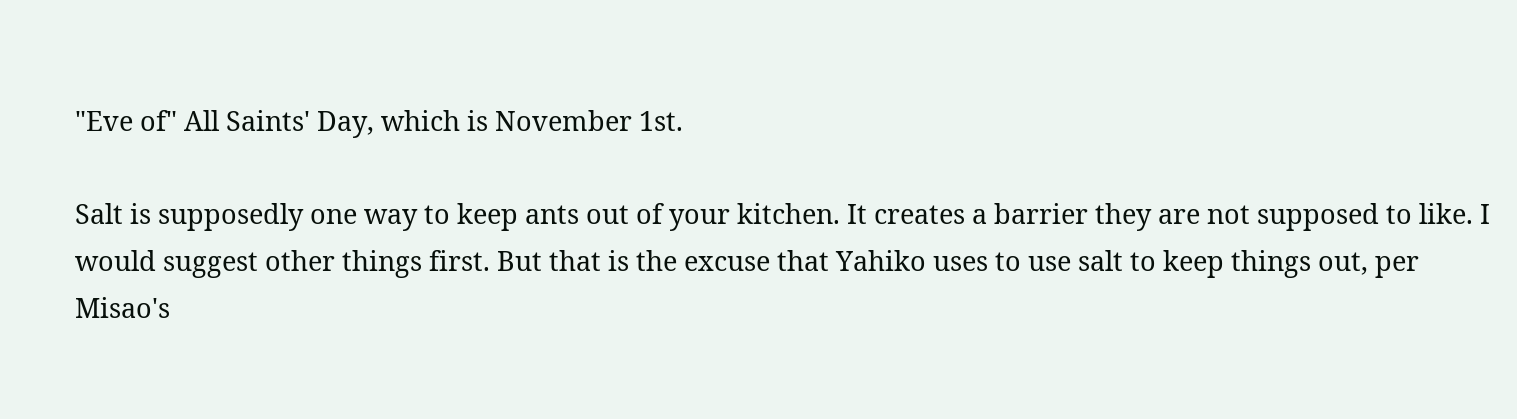"Eve of" All Saints' Day, which is November 1st.

Salt is supposedly one way to keep ants out of your kitchen. It creates a barrier they are not supposed to like. I would suggest other things first. But that is the excuse that Yahiko uses to use salt to keep things out, per Misao's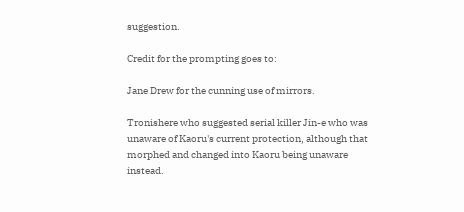suggestion.

Credit for the prompting goes to:

Jane Drew for the cunning use of mirrors.

Tronishere who suggested serial killer Jin-e who was unaware of Kaoru's current protection, although that morphed and changed into Kaoru being unaware instead.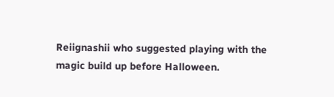Reiignashii who suggested playing with the magic build up before Halloween.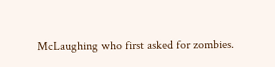McLaughing who first asked for zombies.